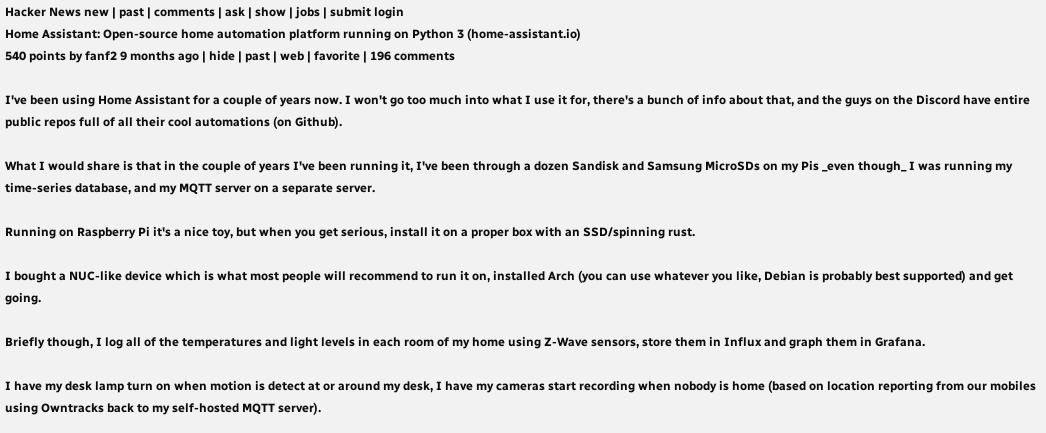Hacker News new | past | comments | ask | show | jobs | submit login
Home Assistant: Open-source home automation platform running on Python 3 (home-assistant.io)
540 points by fanf2 9 months ago | hide | past | web | favorite | 196 comments

I've been using Home Assistant for a couple of years now. I won't go too much into what I use it for, there's a bunch of info about that, and the guys on the Discord have entire public repos full of all their cool automations (on Github).

What I would share is that in the couple of years I've been running it, I've been through a dozen Sandisk and Samsung MicroSDs on my Pis _even though_ I was running my time-series database, and my MQTT server on a separate server.

Running on Raspberry Pi it's a nice toy, but when you get serious, install it on a proper box with an SSD/spinning rust.

I bought a NUC-like device which is what most people will recommend to run it on, installed Arch (you can use whatever you like, Debian is probably best supported) and get going.

Briefly though, I log all of the temperatures and light levels in each room of my home using Z-Wave sensors, store them in Influx and graph them in Grafana.

I have my desk lamp turn on when motion is detect at or around my desk, I have my cameras start recording when nobody is home (based on location reporting from our mobiles using Owntracks back to my self-hosted MQTT server).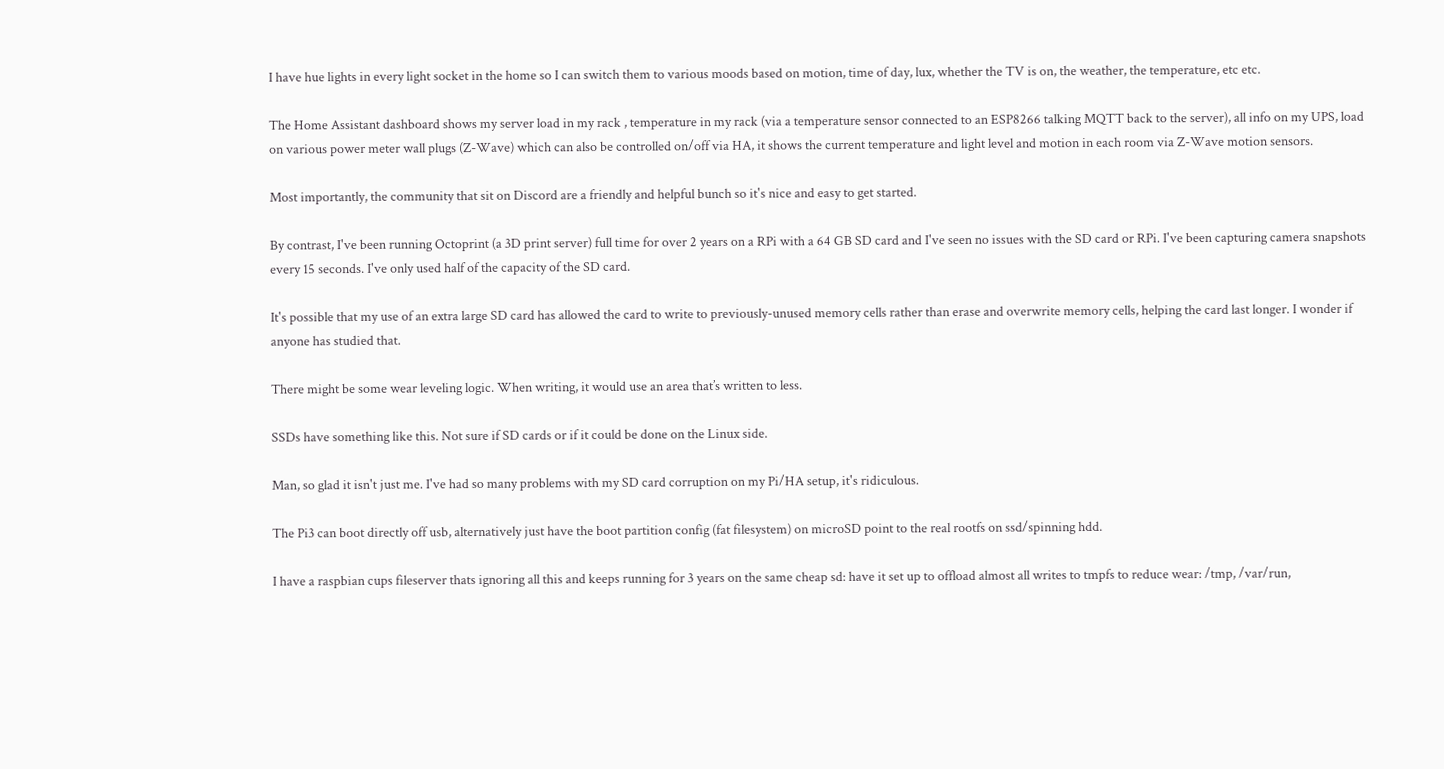I have hue lights in every light socket in the home so I can switch them to various moods based on motion, time of day, lux, whether the TV is on, the weather, the temperature, etc etc.

The Home Assistant dashboard shows my server load in my rack , temperature in my rack (via a temperature sensor connected to an ESP8266 talking MQTT back to the server), all info on my UPS, load on various power meter wall plugs (Z-Wave) which can also be controlled on/off via HA, it shows the current temperature and light level and motion in each room via Z-Wave motion sensors.

Most importantly, the community that sit on Discord are a friendly and helpful bunch so it's nice and easy to get started.

By contrast, I've been running Octoprint (a 3D print server) full time for over 2 years on a RPi with a 64 GB SD card and I've seen no issues with the SD card or RPi. I've been capturing camera snapshots every 15 seconds. I've only used half of the capacity of the SD card.

It's possible that my use of an extra large SD card has allowed the card to write to previously-unused memory cells rather than erase and overwrite memory cells, helping the card last longer. I wonder if anyone has studied that.

There might be some wear leveling logic. When writing, it would use an area that’s written to less.

SSDs have something like this. Not sure if SD cards or if it could be done on the Linux side.

Man, so glad it isn't just me. I've had so many problems with my SD card corruption on my Pi/HA setup, it's ridiculous.

The Pi3 can boot directly off usb, alternatively just have the boot partition config (fat filesystem) on microSD point to the real rootfs on ssd/spinning hdd.

I have a raspbian cups fileserver thats ignoring all this and keeps running for 3 years on the same cheap sd: have it set up to offload almost all writes to tmpfs to reduce wear: /tmp, /var/run,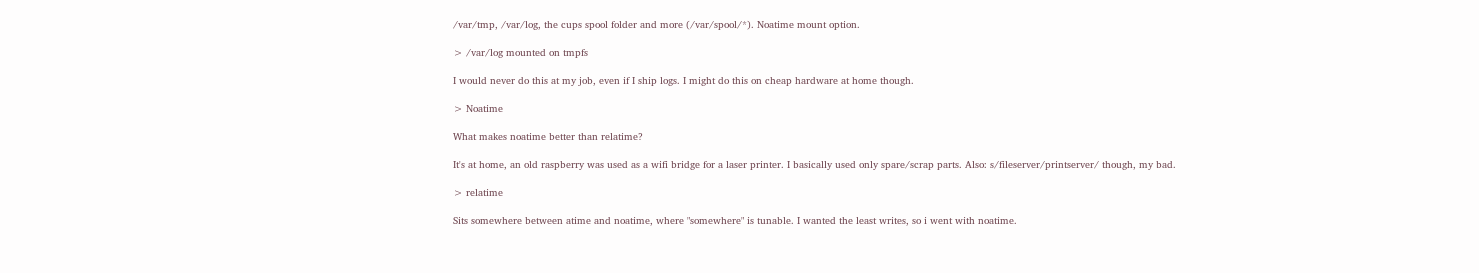/var/tmp, /var/log, the cups spool folder and more (/var/spool/*). Noatime mount option.

> /var/log mounted on tmpfs

I would never do this at my job, even if I ship logs. I might do this on cheap hardware at home though.

> Noatime

What makes noatime better than relatime?

It's at home, an old raspberry was used as a wifi bridge for a laser printer. I basically used only spare/scrap parts. Also: s/fileserver/printserver/ though, my bad.

> relatime

Sits somewhere between atime and noatime, where "somewhere" is tunable. I wanted the least writes, so i went with noatime.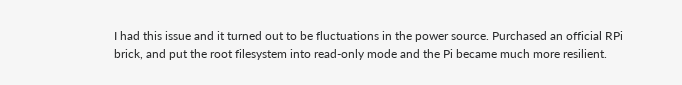I had this issue and it turned out to be fluctuations in the power source. Purchased an official RPi brick, and put the root filesystem into read-only mode and the Pi became much more resilient.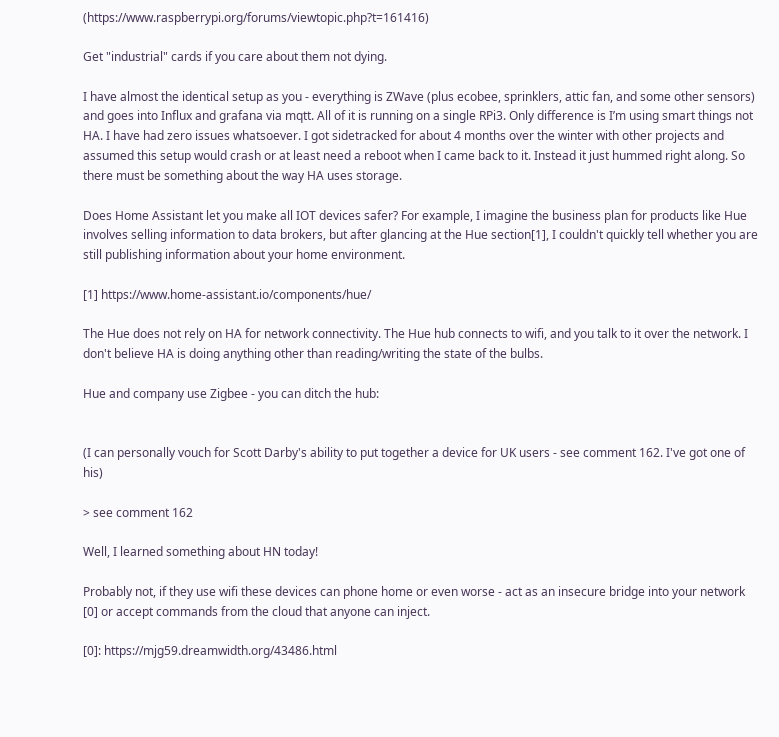(https://www.raspberrypi.org/forums/viewtopic.php?t=161416)

Get "industrial" cards if you care about them not dying.

I have almost the identical setup as you - everything is ZWave (plus ecobee, sprinklers, attic fan, and some other sensors) and goes into Influx and grafana via mqtt. All of it is running on a single RPi3. Only difference is I’m using smart things not HA. I have had zero issues whatsoever. I got sidetracked for about 4 months over the winter with other projects and assumed this setup would crash or at least need a reboot when I came back to it. Instead it just hummed right along. So there must be something about the way HA uses storage.

Does Home Assistant let you make all IOT devices safer? For example, I imagine the business plan for products like Hue involves selling information to data brokers, but after glancing at the Hue section[1], I couldn't quickly tell whether you are still publishing information about your home environment.

[1] https://www.home-assistant.io/components/hue/

The Hue does not rely on HA for network connectivity. The Hue hub connects to wifi, and you talk to it over the network. I don't believe HA is doing anything other than reading/writing the state of the bulbs.

Hue and company use Zigbee - you can ditch the hub:


(I can personally vouch for Scott Darby's ability to put together a device for UK users - see comment 162. I've got one of his)

> see comment 162

Well, I learned something about HN today!

Probably not, if they use wifi these devices can phone home or even worse - act as an insecure bridge into your network [0] or accept commands from the cloud that anyone can inject.

[0]: https://mjg59.dreamwidth.org/43486.html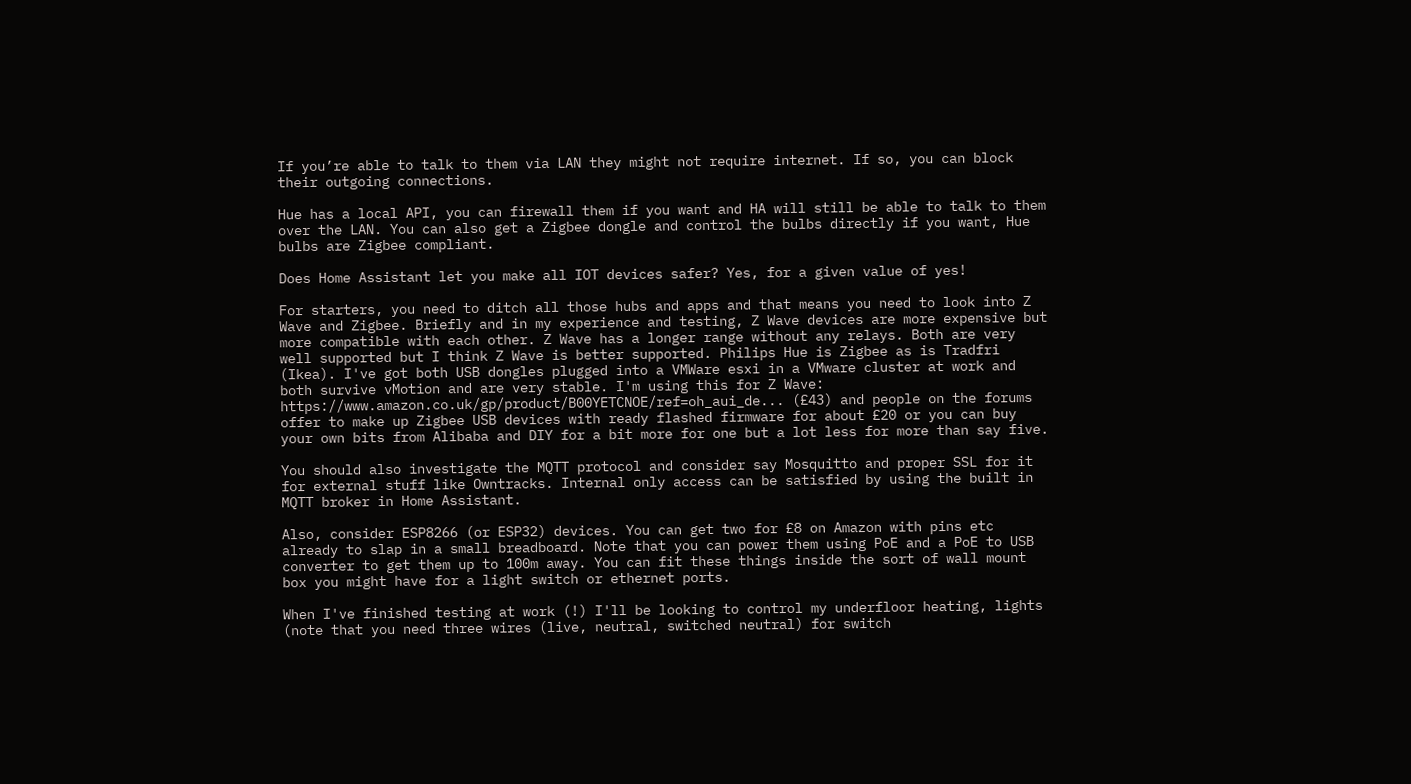If you’re able to talk to them via LAN they might not require internet. If so, you can block their outgoing connections.

Hue has a local API, you can firewall them if you want and HA will still be able to talk to them over the LAN. You can also get a Zigbee dongle and control the bulbs directly if you want, Hue bulbs are Zigbee compliant.

Does Home Assistant let you make all IOT devices safer? Yes, for a given value of yes!

For starters, you need to ditch all those hubs and apps and that means you need to look into Z Wave and Zigbee. Briefly and in my experience and testing, Z Wave devices are more expensive but more compatible with each other. Z Wave has a longer range without any relays. Both are very well supported but I think Z Wave is better supported. Philips Hue is Zigbee as is Tradfri (Ikea). I've got both USB dongles plugged into a VMWare esxi in a VMware cluster at work and both survive vMotion and are very stable. I'm using this for Z Wave: https://www.amazon.co.uk/gp/product/B00YETCNOE/ref=oh_aui_de... (£43) and people on the forums offer to make up Zigbee USB devices with ready flashed firmware for about £20 or you can buy your own bits from Alibaba and DIY for a bit more for one but a lot less for more than say five.

You should also investigate the MQTT protocol and consider say Mosquitto and proper SSL for it for external stuff like Owntracks. Internal only access can be satisfied by using the built in MQTT broker in Home Assistant.

Also, consider ESP8266 (or ESP32) devices. You can get two for £8 on Amazon with pins etc already to slap in a small breadboard. Note that you can power them using PoE and a PoE to USB converter to get them up to 100m away. You can fit these things inside the sort of wall mount box you might have for a light switch or ethernet ports.

When I've finished testing at work (!) I'll be looking to control my underfloor heating, lights (note that you need three wires (live, neutral, switched neutral) for switch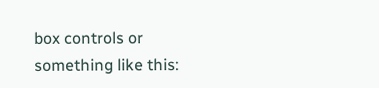box controls or something like this: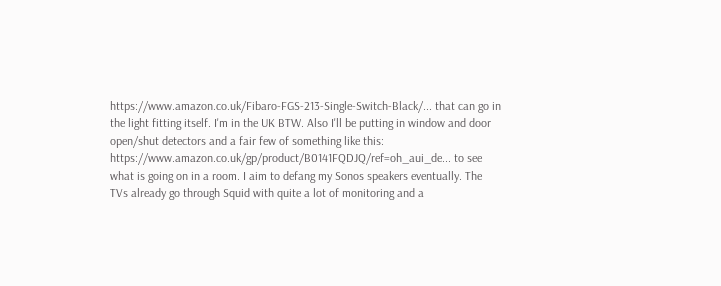https://www.amazon.co.uk/Fibaro-FGS-213-Single-Switch-Black/... that can go in the light fitting itself. I'm in the UK BTW. Also I'll be putting in window and door open/shut detectors and a fair few of something like this: https://www.amazon.co.uk/gp/product/B0141FQDJQ/ref=oh_aui_de... to see what is going on in a room. I aim to defang my Sonos speakers eventually. The TVs already go through Squid with quite a lot of monitoring and a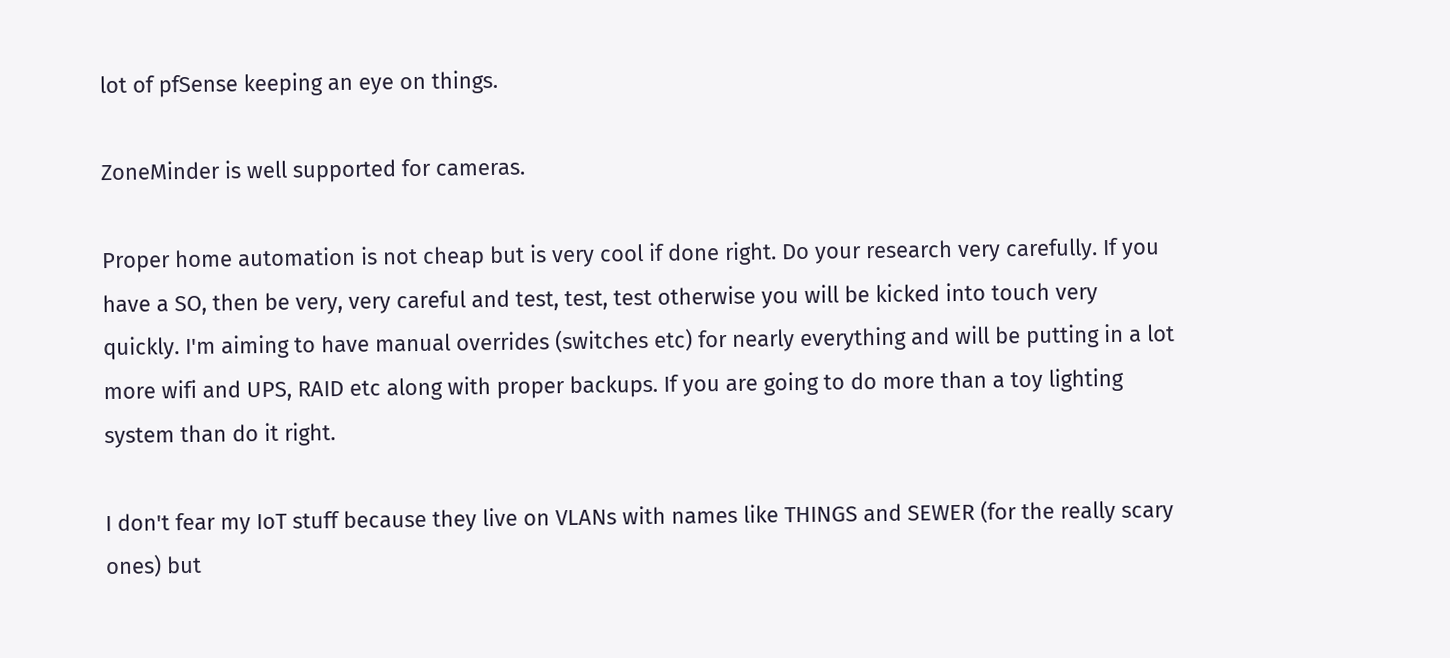lot of pfSense keeping an eye on things.

ZoneMinder is well supported for cameras.

Proper home automation is not cheap but is very cool if done right. Do your research very carefully. If you have a SO, then be very, very careful and test, test, test otherwise you will be kicked into touch very quickly. I'm aiming to have manual overrides (switches etc) for nearly everything and will be putting in a lot more wifi and UPS, RAID etc along with proper backups. If you are going to do more than a toy lighting system than do it right.

I don't fear my IoT stuff because they live on VLANs with names like THINGS and SEWER (for the really scary ones) but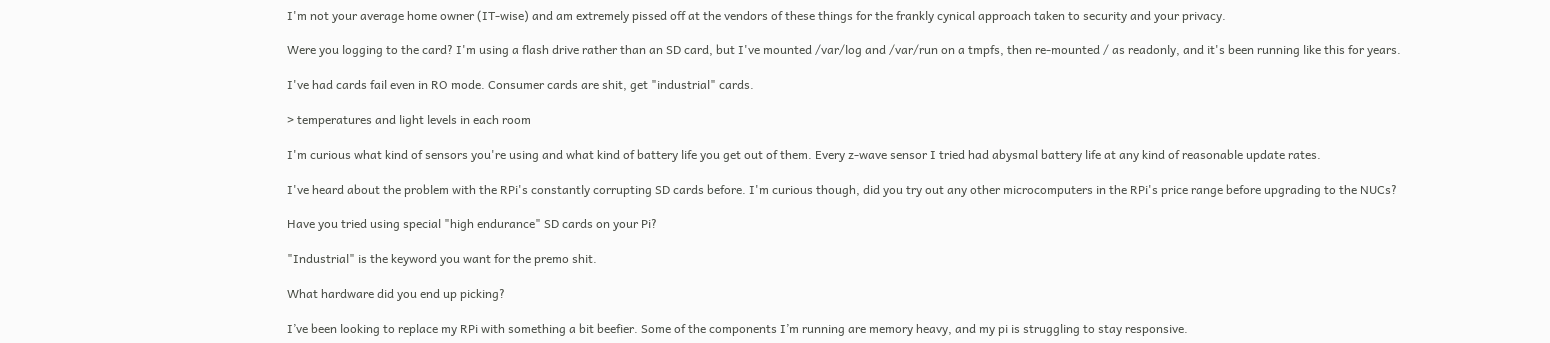I'm not your average home owner (IT-wise) and am extremely pissed off at the vendors of these things for the frankly cynical approach taken to security and your privacy.

Were you logging to the card? I'm using a flash drive rather than an SD card, but I've mounted /var/log and /var/run on a tmpfs, then re-mounted / as readonly, and it's been running like this for years.

I've had cards fail even in RO mode. Consumer cards are shit, get "industrial" cards.

> temperatures and light levels in each room

I'm curious what kind of sensors you're using and what kind of battery life you get out of them. Every z-wave sensor I tried had abysmal battery life at any kind of reasonable update rates.

I've heard about the problem with the RPi's constantly corrupting SD cards before. I'm curious though, did you try out any other microcomputers in the RPi's price range before upgrading to the NUCs?

Have you tried using special "high endurance" SD cards on your Pi?

"Industrial" is the keyword you want for the premo shit.

What hardware did you end up picking?

I’ve been looking to replace my RPi with something a bit beefier. Some of the components I’m running are memory heavy, and my pi is struggling to stay responsive.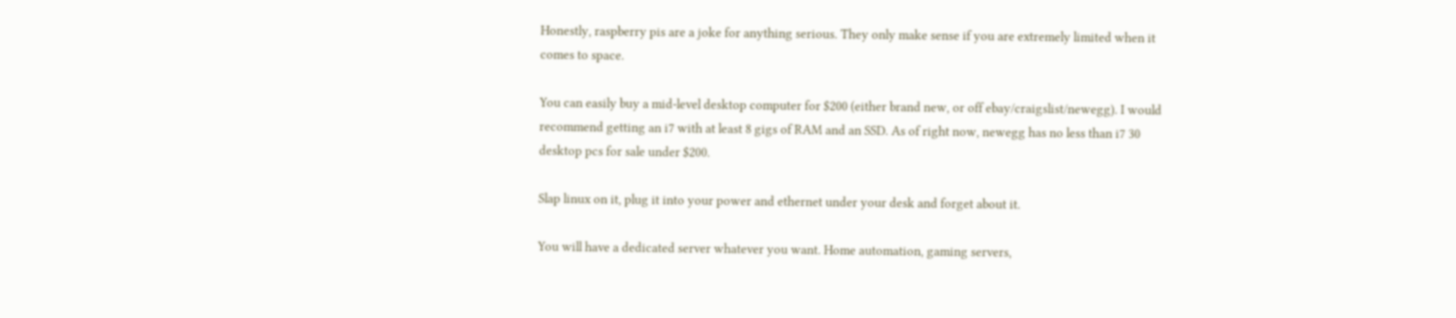Honestly, raspberry pis are a joke for anything serious. They only make sense if you are extremely limited when it comes to space.

You can easily buy a mid-level desktop computer for $200 (either brand new, or off ebay/craigslist/newegg). I would recommend getting an i7 with at least 8 gigs of RAM and an SSD. As of right now, newegg has no less than i7 30 desktop pcs for sale under $200.

Slap linux on it, plug it into your power and ethernet under your desk and forget about it.

You will have a dedicated server whatever you want. Home automation, gaming servers,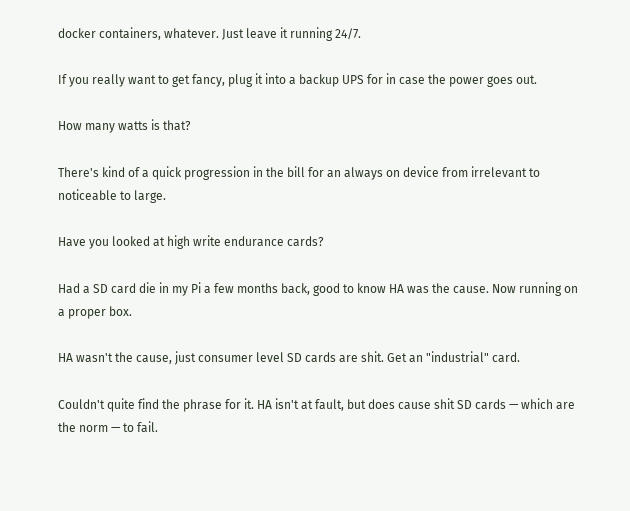docker containers, whatever. Just leave it running 24/7.

If you really want to get fancy, plug it into a backup UPS for in case the power goes out.

How many watts is that?

There's kind of a quick progression in the bill for an always on device from irrelevant to noticeable to large.

Have you looked at high write endurance cards?

Had a SD card die in my Pi a few months back, good to know HA was the cause. Now running on a proper box.

HA wasn't the cause, just consumer level SD cards are shit. Get an "industrial" card.

Couldn't quite find the phrase for it. HA isn't at fault, but does cause shit SD cards — which are the norm — to fail.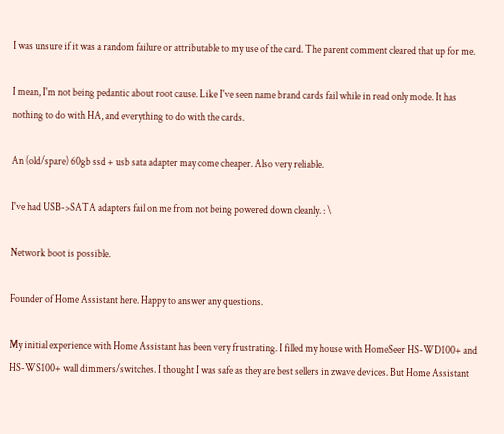I was unsure if it was a random failure or attributable to my use of the card. The parent comment cleared that up for me.

I mean, I'm not being pedantic about root cause. Like I've seen name brand cards fail while in read only mode. It has nothing to do with HA, and everything to do with the cards.

An (old/spare) 60gb ssd + usb sata adapter may come cheaper. Also very reliable.

I've had USB->SATA adapters fail on me from not being powered down cleanly. : \

Network boot is possible.

Founder of Home Assistant here. Happy to answer any questions.

My initial experience with Home Assistant has been very frustrating. I filled my house with HomeSeer HS-WD100+ and HS-WS100+ wall dimmers/switches. I thought I was safe as they are best sellers in zwave devices. But Home Assistant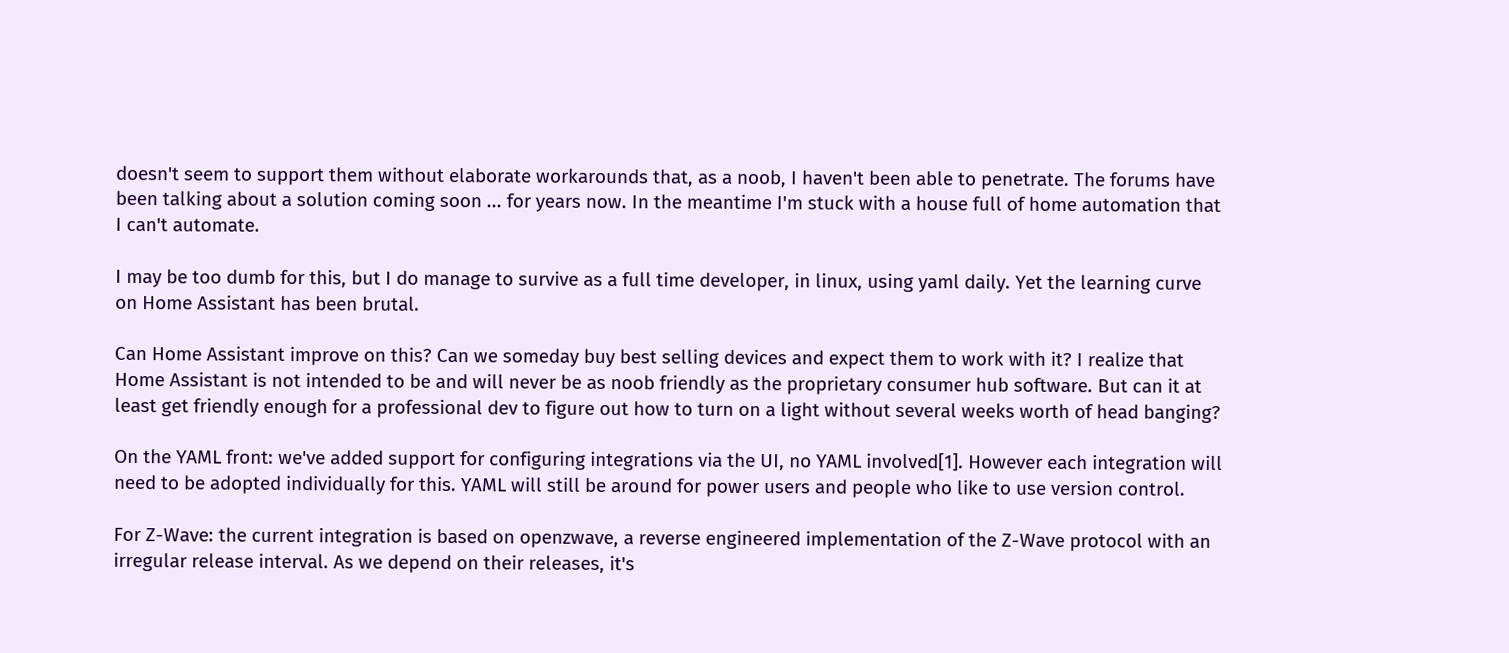doesn't seem to support them without elaborate workarounds that, as a noob, I haven't been able to penetrate. The forums have been talking about a solution coming soon ... for years now. In the meantime I'm stuck with a house full of home automation that I can't automate.

I may be too dumb for this, but I do manage to survive as a full time developer, in linux, using yaml daily. Yet the learning curve on Home Assistant has been brutal.

Can Home Assistant improve on this? Can we someday buy best selling devices and expect them to work with it? I realize that Home Assistant is not intended to be and will never be as noob friendly as the proprietary consumer hub software. But can it at least get friendly enough for a professional dev to figure out how to turn on a light without several weeks worth of head banging?

On the YAML front: we've added support for configuring integrations via the UI, no YAML involved[1]. However each integration will need to be adopted individually for this. YAML will still be around for power users and people who like to use version control.

For Z-Wave: the current integration is based on openzwave, a reverse engineered implementation of the Z-Wave protocol with an irregular release interval. As we depend on their releases, it's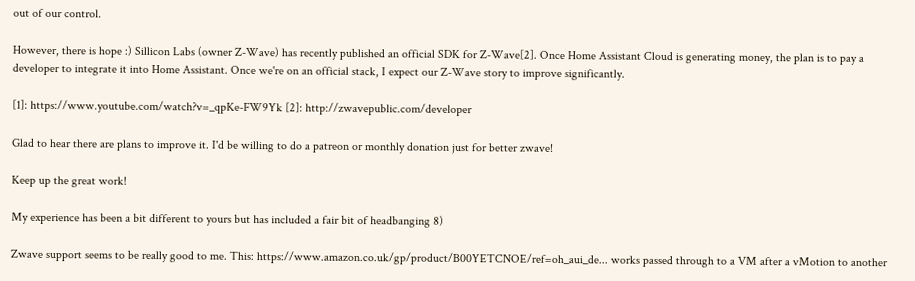out of our control.

However, there is hope :) Sillicon Labs (owner Z-Wave) has recently published an official SDK for Z-Wave[2]. Once Home Assistant Cloud is generating money, the plan is to pay a developer to integrate it into Home Assistant. Once we're on an official stack, I expect our Z-Wave story to improve significantly.

[1]: https://www.youtube.com/watch?v=_qpKe-FW9Yk [2]: http://zwavepublic.com/developer

Glad to hear there are plans to improve it. I'd be willing to do a patreon or monthly donation just for better zwave!

Keep up the great work!

My experience has been a bit different to yours but has included a fair bit of headbanging 8)

Zwave support seems to be really good to me. This: https://www.amazon.co.uk/gp/product/B00YETCNOE/ref=oh_aui_de... works passed through to a VM after a vMotion to another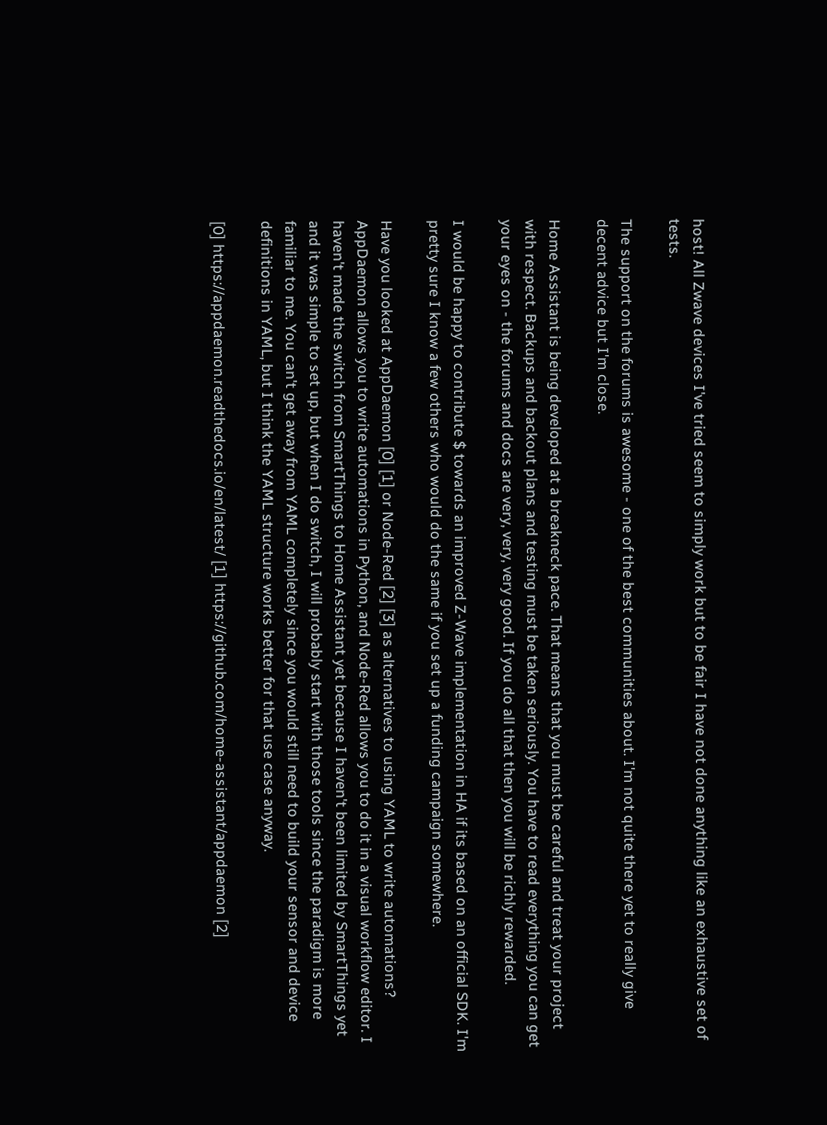host! All Zwave devices I've tried seem to simply work but to be fair I have not done anything like an exhaustive set of tests.

The support on the forums is awesome - one of the best communities about. I'm not quite there yet to really give decent advice but I'm close.

Home Assistant is being developed at a breakneck pace. That means that you must be careful and treat your project with respect. Backups and backout plans and testing must be taken seriously. You have to read everything you can get your eyes on - the forums and docs are very, very, very good. If you do all that then you will be richly rewarded.

I would be happy to contribute $ towards an improved Z-Wave implementation in HA if its based on an official SDK. I'm pretty sure I know a few others who would do the same if you set up a funding campaign somewhere.

Have you looked at AppDaemon [0] [1] or Node-Red [2] [3] as alternatives to using YAML to write automations? AppDaemon allows you to write automations in Python, and Node-Red allows you to do it in a visual workflow editor. I haven't made the switch from SmartThings to Home Assistant yet because I haven't been limited by SmartThings yet and it was simple to set up, but when I do switch, I will probably start with those tools since the paradigm is more familiar to me. You can't get away from YAML completely since you would still need to build your sensor and device definitions in YAML, but I think the YAML structure works better for that use case anyway.

[0] https://appdaemon.readthedocs.io/en/latest/ [1] https://github.com/home-assistant/appdaemon [2]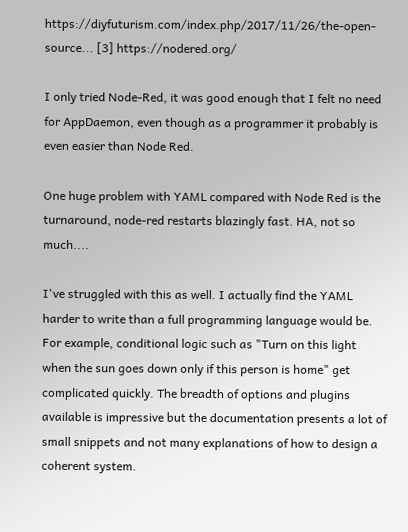https://diyfuturism.com/index.php/2017/11/26/the-open-source... [3] https://nodered.org/

I only tried Node-Red, it was good enough that I felt no need for AppDaemon, even though as a programmer it probably is even easier than Node Red.

One huge problem with YAML compared with Node Red is the turnaround, node-red restarts blazingly fast. HA, not so much....

I've struggled with this as well. I actually find the YAML harder to write than a full programming language would be. For example, conditional logic such as "Turn on this light when the sun goes down only if this person is home" get complicated quickly. The breadth of options and plugins available is impressive but the documentation presents a lot of small snippets and not many explanations of how to design a coherent system.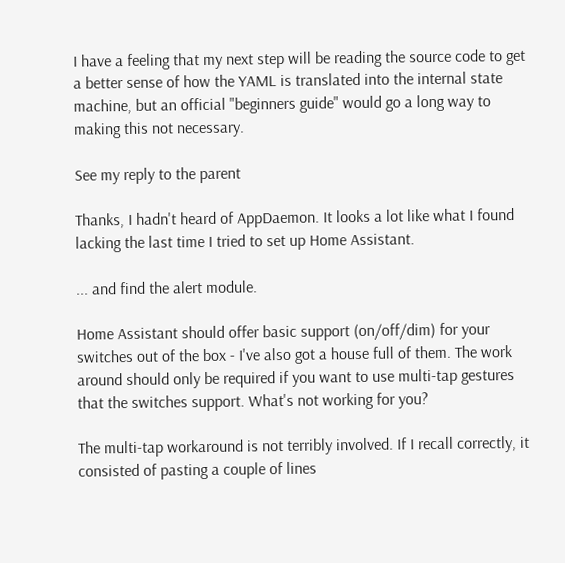I have a feeling that my next step will be reading the source code to get a better sense of how the YAML is translated into the internal state machine, but an official "beginners guide" would go a long way to making this not necessary.

See my reply to the parent

Thanks, I hadn't heard of AppDaemon. It looks a lot like what I found lacking the last time I tried to set up Home Assistant.

... and find the alert module.

Home Assistant should offer basic support (on/off/dim) for your switches out of the box - I've also got a house full of them. The work around should only be required if you want to use multi-tap gestures that the switches support. What's not working for you?

The multi-tap workaround is not terribly involved. If I recall correctly, it consisted of pasting a couple of lines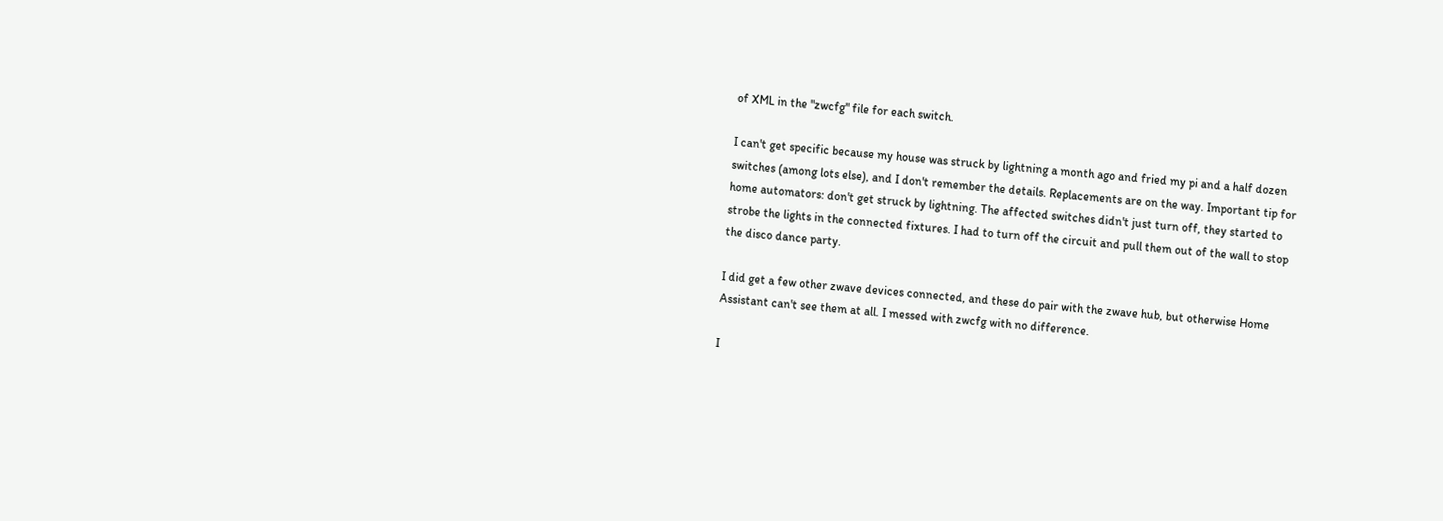of XML in the "zwcfg" file for each switch.

I can't get specific because my house was struck by lightning a month ago and fried my pi and a half dozen switches (among lots else), and I don't remember the details. Replacements are on the way. Important tip for home automators: don't get struck by lightning. The affected switches didn't just turn off, they started to strobe the lights in the connected fixtures. I had to turn off the circuit and pull them out of the wall to stop the disco dance party.

I did get a few other zwave devices connected, and these do pair with the zwave hub, but otherwise Home Assistant can't see them at all. I messed with zwcfg with no difference.

I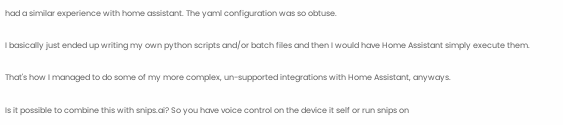had a similar experience with home assistant. The yaml configuration was so obtuse.

I basically just ended up writing my own python scripts and/or batch files and then I would have Home Assistant simply execute them.

That's how I managed to do some of my more complex, un-supported integrations with Home Assistant, anyways.

Is it possible to combine this with snips.ai? So you have voice control on the device it self or run snips on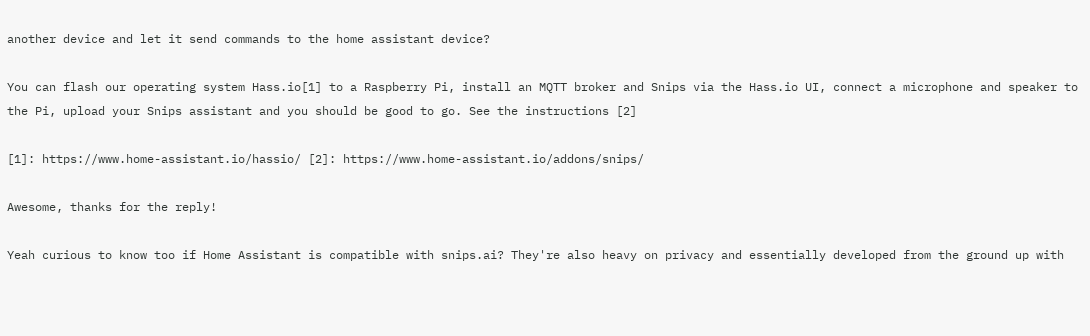another device and let it send commands to the home assistant device?

You can flash our operating system Hass.io[1] to a Raspberry Pi, install an MQTT broker and Snips via the Hass.io UI, connect a microphone and speaker to the Pi, upload your Snips assistant and you should be good to go. See the instructions [2]

[1]: https://www.home-assistant.io/hassio/ [2]: https://www.home-assistant.io/addons/snips/

Awesome, thanks for the reply!

Yeah curious to know too if Home Assistant is compatible with snips.ai? They're also heavy on privacy and essentially developed from the ground up with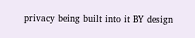privacy being built into it BY design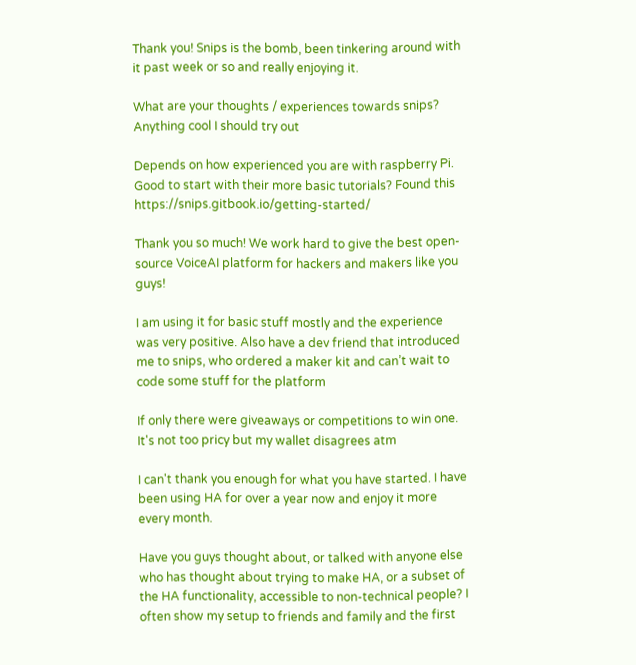Thank you! Snips is the bomb, been tinkering around with it past week or so and really enjoying it.

What are your thoughts / experiences towards snips? Anything cool I should try out

Depends on how experienced you are with raspberry Pi. Good to start with their more basic tutorials? Found this https://snips.gitbook.io/getting-started/

Thank you so much! We work hard to give the best open-source VoiceAI platform for hackers and makers like you guys!

I am using it for basic stuff mostly and the experience was very positive. Also have a dev friend that introduced me to snips, who ordered a maker kit and can’t wait to code some stuff for the platform

If only there were giveaways or competitions to win one. It's not too pricy but my wallet disagrees atm

I can't thank you enough for what you have started. I have been using HA for over a year now and enjoy it more every month.

Have you guys thought about, or talked with anyone else who has thought about trying to make HA, or a subset of the HA functionality, accessible to non-technical people? I often show my setup to friends and family and the first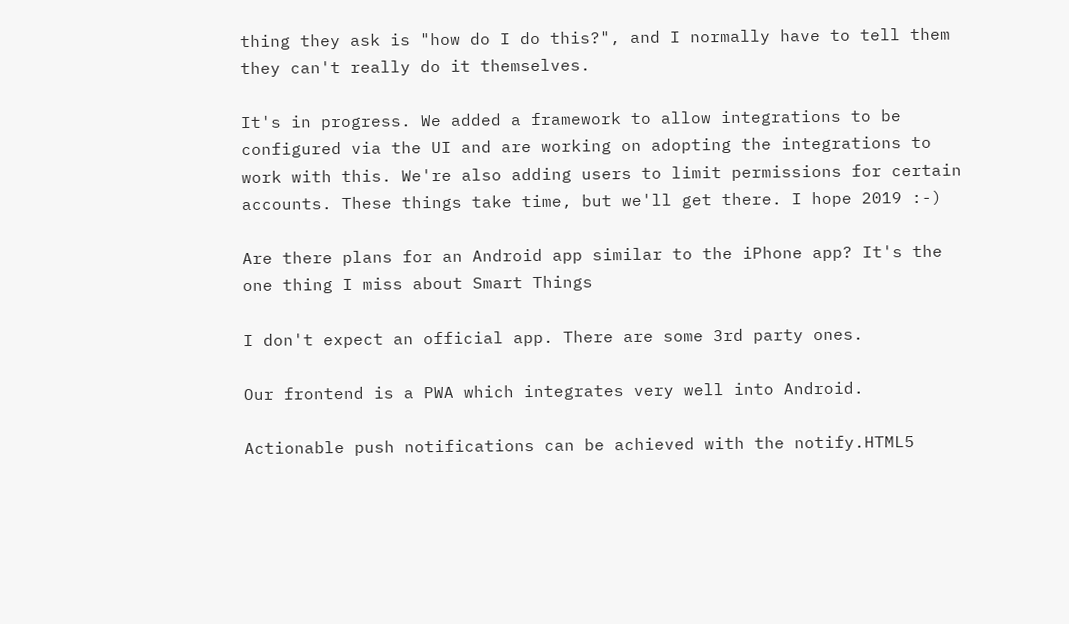thing they ask is "how do I do this?", and I normally have to tell them they can't really do it themselves.

It's in progress. We added a framework to allow integrations to be configured via the UI and are working on adopting the integrations to work with this. We're also adding users to limit permissions for certain accounts. These things take time, but we'll get there. I hope 2019 :-)

Are there plans for an Android app similar to the iPhone app? It's the one thing I miss about Smart Things

I don't expect an official app. There are some 3rd party ones.

Our frontend is a PWA which integrates very well into Android.

Actionable push notifications can be achieved with the notify.HTML5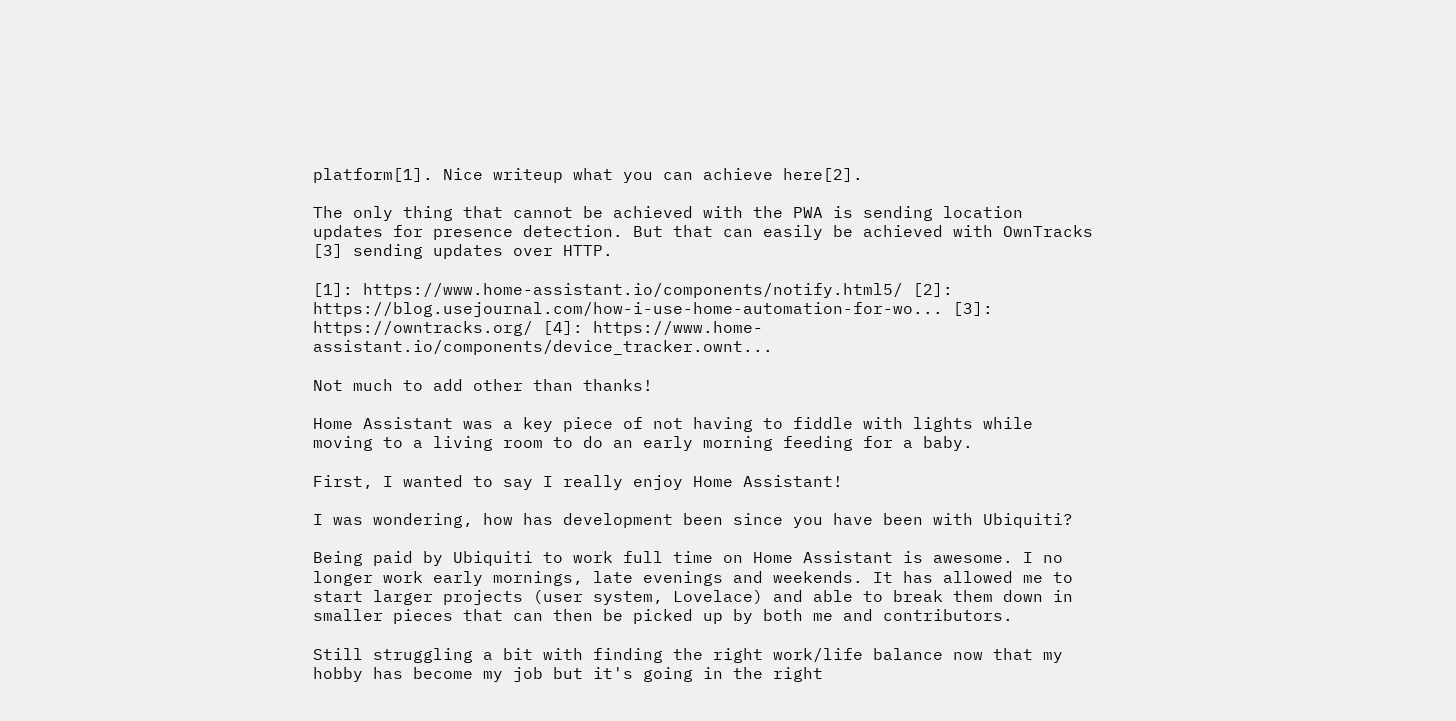platform[1]. Nice writeup what you can achieve here[2].

The only thing that cannot be achieved with the PWA is sending location updates for presence detection. But that can easily be achieved with OwnTracks [3] sending updates over HTTP.

[1]: https://www.home-assistant.io/components/notify.html5/ [2]: https://blog.usejournal.com/how-i-use-home-automation-for-wo... [3]: https://owntracks.org/ [4]: https://www.home-assistant.io/components/device_tracker.ownt...

Not much to add other than thanks!

Home Assistant was a key piece of not having to fiddle with lights while moving to a living room to do an early morning feeding for a baby.

First, I wanted to say I really enjoy Home Assistant!

I was wondering, how has development been since you have been with Ubiquiti?

Being paid by Ubiquiti to work full time on Home Assistant is awesome. I no longer work early mornings, late evenings and weekends. It has allowed me to start larger projects (user system, Lovelace) and able to break them down in smaller pieces that can then be picked up by both me and contributors.

Still struggling a bit with finding the right work/life balance now that my hobby has become my job but it's going in the right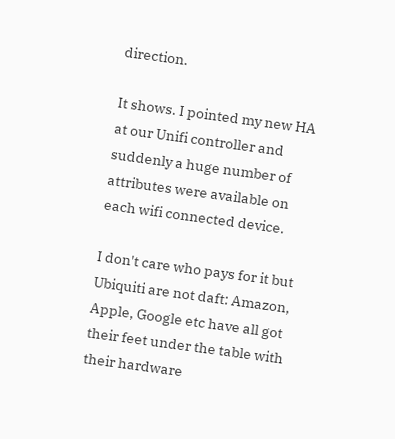direction.

It shows. I pointed my new HA at our Unifi controller and suddenly a huge number of attributes were available on each wifi connected device.

I don't care who pays for it but Ubiquiti are not daft: Amazon, Apple, Google etc have all got their feet under the table with their hardware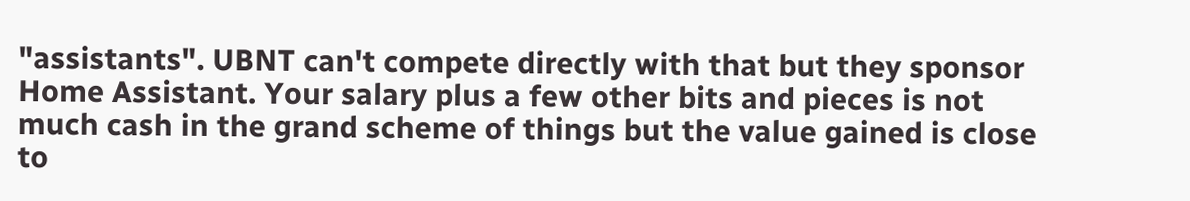"assistants". UBNT can't compete directly with that but they sponsor Home Assistant. Your salary plus a few other bits and pieces is not much cash in the grand scheme of things but the value gained is close to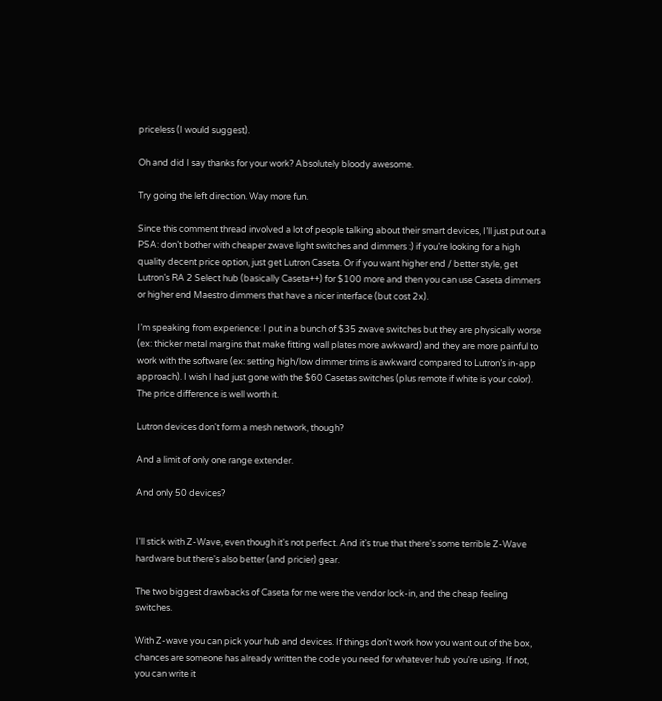priceless (I would suggest).

Oh and did I say thanks for your work? Absolutely bloody awesome.

Try going the left direction. Way more fun.

Since this comment thread involved a lot of people talking about their smart devices, I’ll just put out a PSA: don’t bother with cheaper zwave light switches and dimmers :) if you’re looking for a high quality decent price option, just get Lutron Caseta. Or if you want higher end / better style, get Lutron’s RA 2 Select hub (basically Caseta++) for $100 more and then you can use Caseta dimmers or higher end Maestro dimmers that have a nicer interface (but cost 2x).

I’m speaking from experience: I put in a bunch of $35 zwave switches but they are physically worse (ex: thicker metal margins that make fitting wall plates more awkward) and they are more painful to work with the software (ex: setting high/low dimmer trims is awkward compared to Lutron’s in-app approach). I wish I had just gone with the $60 Casetas switches (plus remote if white is your color). The price difference is well worth it.

Lutron devices don't form a mesh network, though?

And a limit of only one range extender.

And only 50 devices?


I'll stick with Z-Wave, even though it's not perfect. And it's true that there's some terrible Z-Wave hardware but there's also better (and pricier) gear.

The two biggest drawbacks of Caseta for me were the vendor lock-in, and the cheap feeling switches.

With Z-wave you can pick your hub and devices. If things don't work how you want out of the box, chances are someone has already written the code you need for whatever hub you're using. If not, you can write it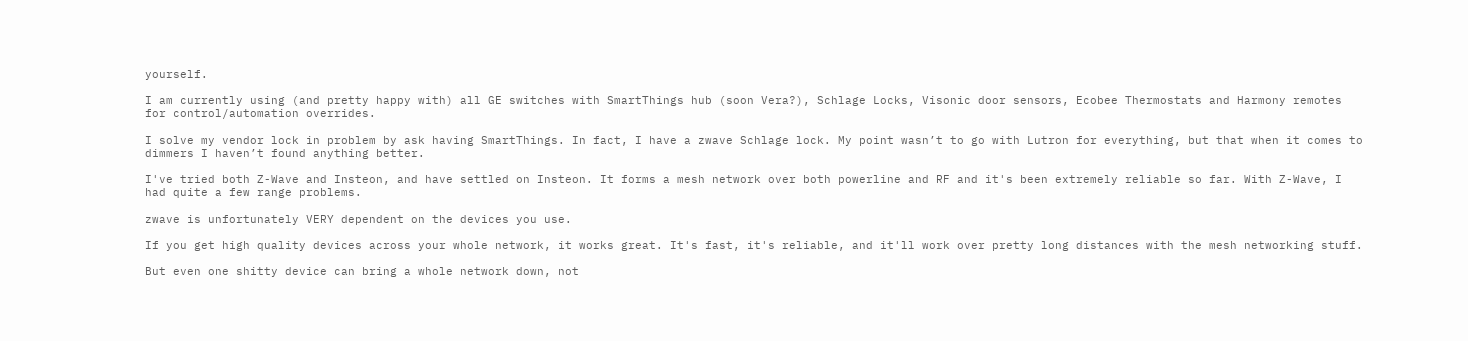yourself.

I am currently using (and pretty happy with) all GE switches with SmartThings hub (soon Vera?), Schlage Locks, Visonic door sensors, Ecobee Thermostats and Harmony remotes for control/automation overrides.

I solve my vendor lock in problem by ask having SmartThings. In fact, I have a zwave Schlage lock. My point wasn’t to go with Lutron for everything, but that when it comes to dimmers I haven’t found anything better.

I've tried both Z-Wave and Insteon, and have settled on Insteon. It forms a mesh network over both powerline and RF and it's been extremely reliable so far. With Z-Wave, I had quite a few range problems.

zwave is unfortunately VERY dependent on the devices you use.

If you get high quality devices across your whole network, it works great. It's fast, it's reliable, and it'll work over pretty long distances with the mesh networking stuff.

But even one shitty device can bring a whole network down, not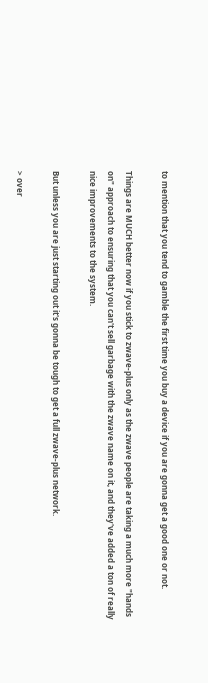to mention that you tend to gamble the first time you buy a device if you are gonna get a good one or not.

Things are MUCH better now if you stick to zwave-plus only as the zwave people are taking a much more "hands on" approach to ensuring that you can't sell garbage with the zwave name on it, and they've added a ton of really nice improvements to the system.

But unless you are just starting out it's gonna be tough to get a full zwave-plus network.

> over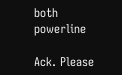both powerline

Ack. Please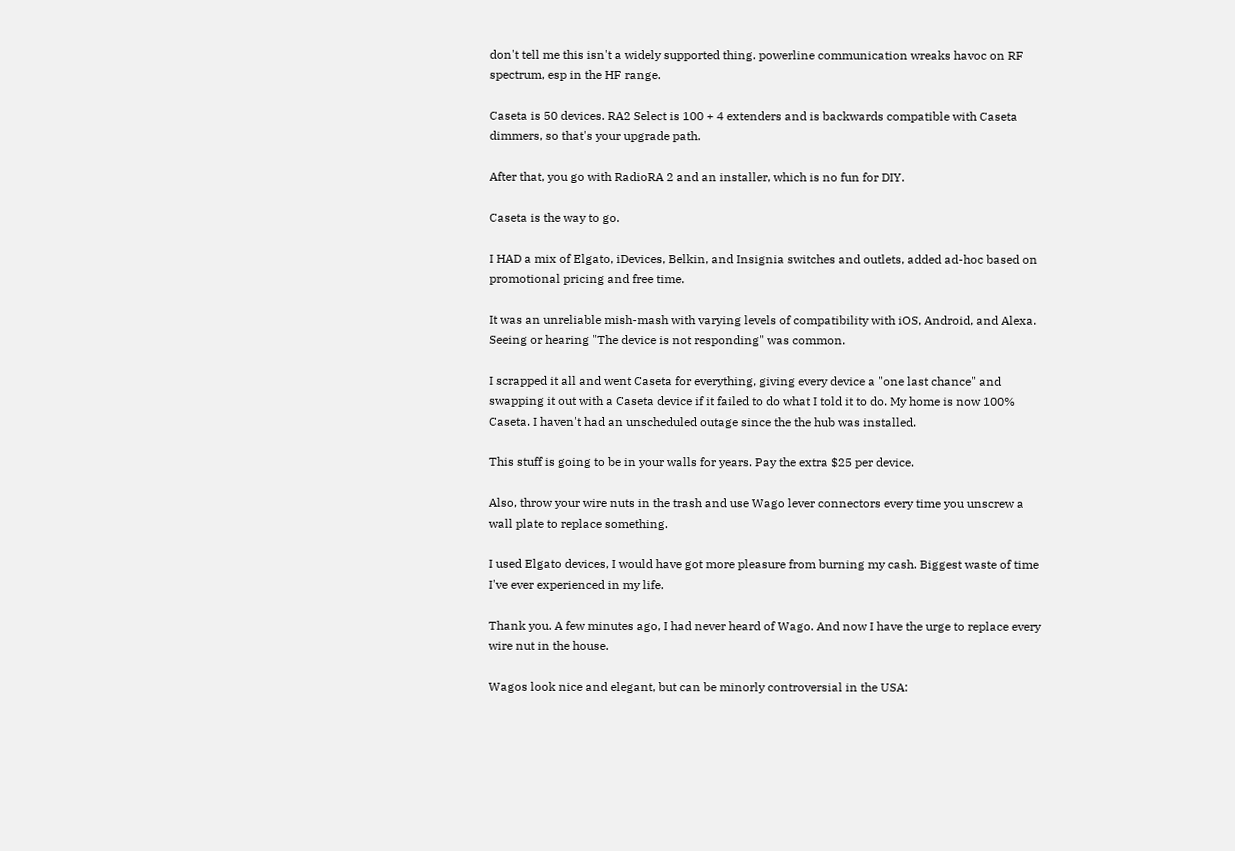don't tell me this isn't a widely supported thing. powerline communication wreaks havoc on RF spectrum, esp in the HF range.

Caseta is 50 devices. RA2 Select is 100 + 4 extenders and is backwards compatible with Caseta dimmers, so that's your upgrade path.

After that, you go with RadioRA 2 and an installer, which is no fun for DIY.

Caseta is the way to go.

I HAD a mix of Elgato, iDevices, Belkin, and Insignia switches and outlets, added ad-hoc based on promotional pricing and free time.

It was an unreliable mish-mash with varying levels of compatibility with iOS, Android, and Alexa. Seeing or hearing "The device is not responding" was common.

I scrapped it all and went Caseta for everything, giving every device a "one last chance" and swapping it out with a Caseta device if it failed to do what I told it to do. My home is now 100% Caseta. I haven't had an unscheduled outage since the the hub was installed.

This stuff is going to be in your walls for years. Pay the extra $25 per device.

Also, throw your wire nuts in the trash and use Wago lever connectors every time you unscrew a wall plate to replace something.

I used Elgato devices, I would have got more pleasure from burning my cash. Biggest waste of time I've ever experienced in my life.

Thank you. A few minutes ago, I had never heard of Wago. And now I have the urge to replace every wire nut in the house.

Wagos look nice and elegant, but can be minorly controversial in the USA: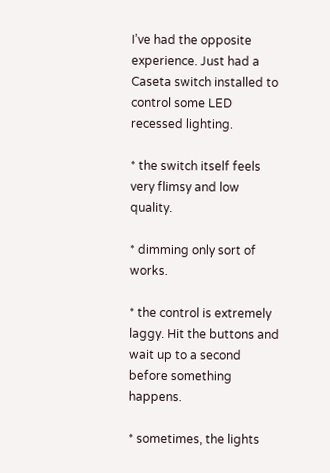I’ve had the opposite experience. Just had a Caseta switch installed to control some LED recessed lighting.

* the switch itself feels very flimsy and low quality.

* dimming only sort of works.

* the control is extremely laggy. Hit the buttons and wait up to a second before something happens.

* sometimes, the lights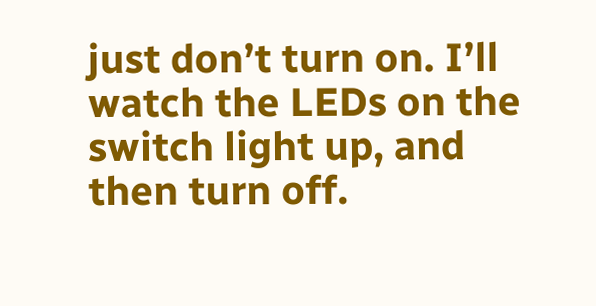just don’t turn on. I’ll watch the LEDs on the switch light up, and then turn off.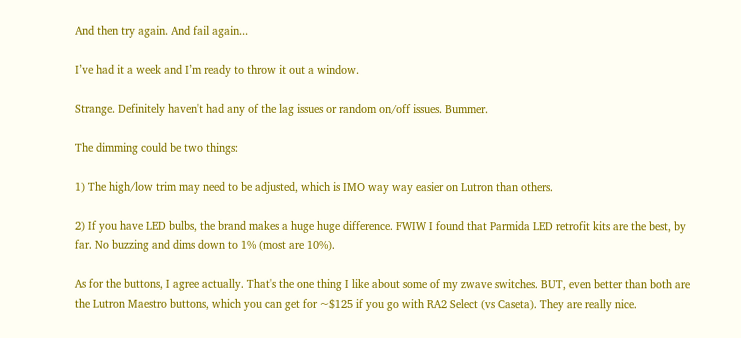And then try again. And fail again...

I’ve had it a week and I’m ready to throw it out a window.

Strange. Definitely haven't had any of the lag issues or random on/off issues. Bummer.

The dimming could be two things:

1) The high/low trim may need to be adjusted, which is IMO way way easier on Lutron than others.

2) If you have LED bulbs, the brand makes a huge huge difference. FWIW I found that Parmida LED retrofit kits are the best, by far. No buzzing and dims down to 1% (most are 10%).

As for the buttons, I agree actually. That's the one thing I like about some of my zwave switches. BUT, even better than both are the Lutron Maestro buttons, which you can get for ~$125 if you go with RA2 Select (vs Caseta). They are really nice.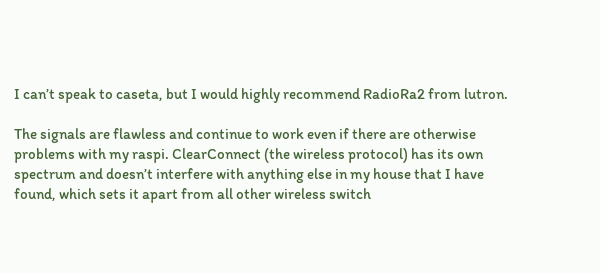I can’t speak to caseta, but I would highly recommend RadioRa2 from lutron.

The signals are flawless and continue to work even if there are otherwise problems with my raspi. ClearConnect (the wireless protocol) has its own spectrum and doesn’t interfere with anything else in my house that I have found, which sets it apart from all other wireless switch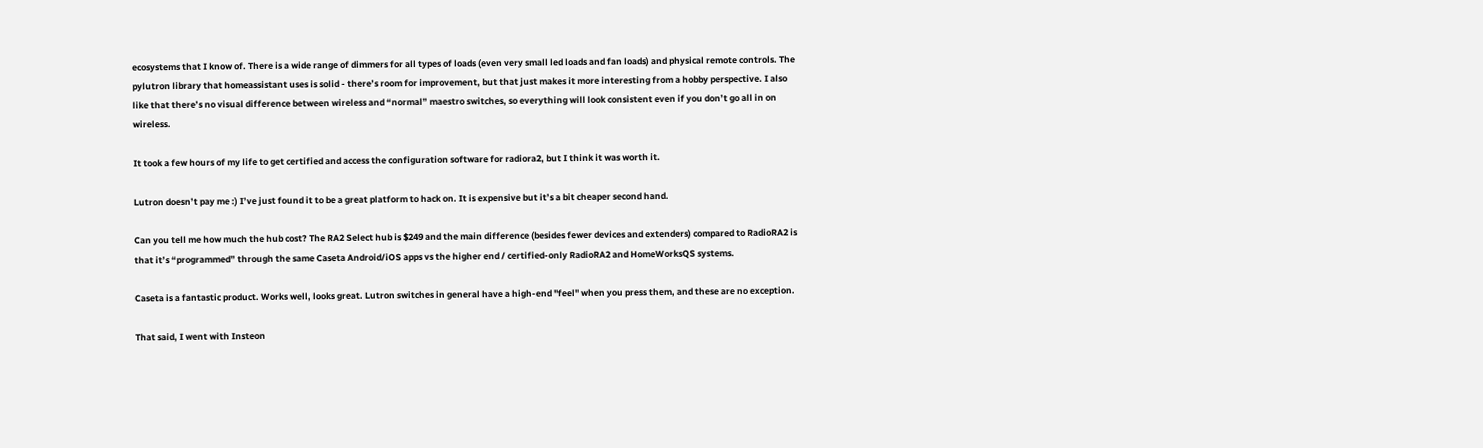ecosystems that I know of. There is a wide range of dimmers for all types of loads (even very small led loads and fan loads) and physical remote controls. The pylutron library that homeassistant uses is solid - there’s room for improvement, but that just makes it more interesting from a hobby perspective. I also like that there’s no visual difference between wireless and “normal” maestro switches, so everything will look consistent even if you don’t go all in on wireless.

It took a few hours of my life to get certified and access the configuration software for radiora2, but I think it was worth it.

Lutron doesn’t pay me :) I’ve just found it to be a great platform to hack on. It is expensive but it’s a bit cheaper second hand.

Can you tell me how much the hub cost? The RA2 Select hub is $249 and the main difference (besides fewer devices and extenders) compared to RadioRA2 is that it’s “programmed” through the same Caseta Android/iOS apps vs the higher end / certified-only RadioRA2 and HomeWorksQS systems.

Caseta is a fantastic product. Works well, looks great. Lutron switches in general have a high-end "feel" when you press them, and these are no exception.

That said, I went with Insteon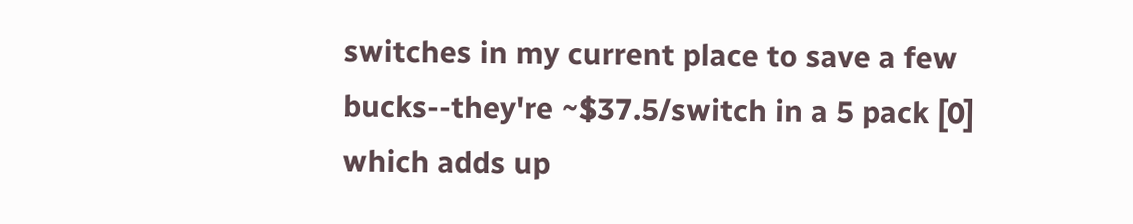switches in my current place to save a few bucks--they're ~$37.5/switch in a 5 pack [0] which adds up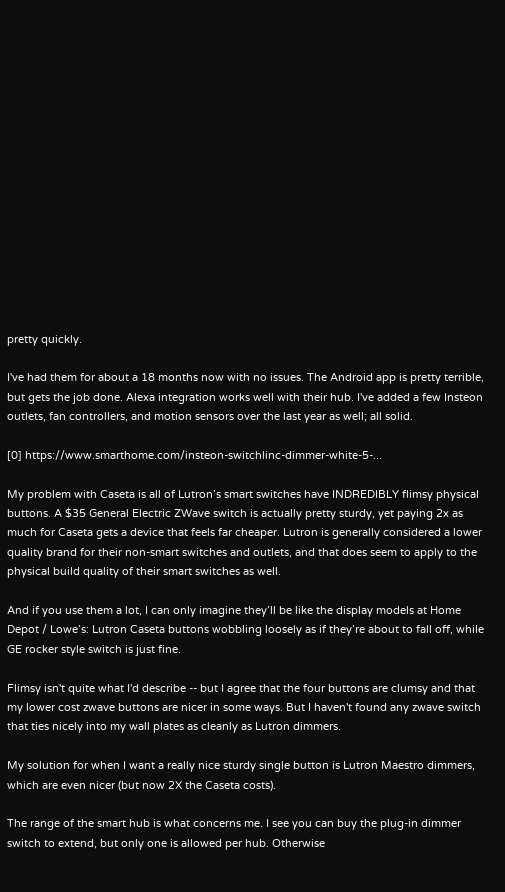pretty quickly.

I've had them for about a 18 months now with no issues. The Android app is pretty terrible, but gets the job done. Alexa integration works well with their hub. I've added a few Insteon outlets, fan controllers, and motion sensors over the last year as well; all solid.

[0] https://www.smarthome.com/insteon-switchlinc-dimmer-white-5-...

My problem with Caseta is all of Lutron’s smart switches have INDREDIBLY flimsy physical buttons. A $35 General Electric ZWave switch is actually pretty sturdy, yet paying 2x as much for Caseta gets a device that feels far cheaper. Lutron is generally considered a lower quality brand for their non-smart switches and outlets, and that does seem to apply to the physical build quality of their smart switches as well.

And if you use them a lot, I can only imagine they’ll be like the display models at Home Depot / Lowe’s: Lutron Caseta buttons wobbling loosely as if they’re about to fall off, while GE rocker style switch is just fine.

Flimsy isn't quite what I'd describe -- but I agree that the four buttons are clumsy and that my lower cost zwave buttons are nicer in some ways. But I haven't found any zwave switch that ties nicely into my wall plates as cleanly as Lutron dimmers.

My solution for when I want a really nice sturdy single button is Lutron Maestro dimmers, which are even nicer (but now 2X the Caseta costs).

The range of the smart hub is what concerns me. I see you can buy the plug-in dimmer switch to extend, but only one is allowed per hub. Otherwise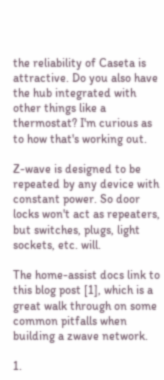the reliability of Caseta is attractive. Do you also have the hub integrated with other things like a thermostat? I'm curious as to how that's working out.

Z-wave is designed to be repeated by any device with constant power. So door locks won't act as repeaters, but switches, plugs, light sockets, etc. will.

The home-assist docs link to this blog post [1], which is a great walk through on some common pitfalls when building a zwave network.

1.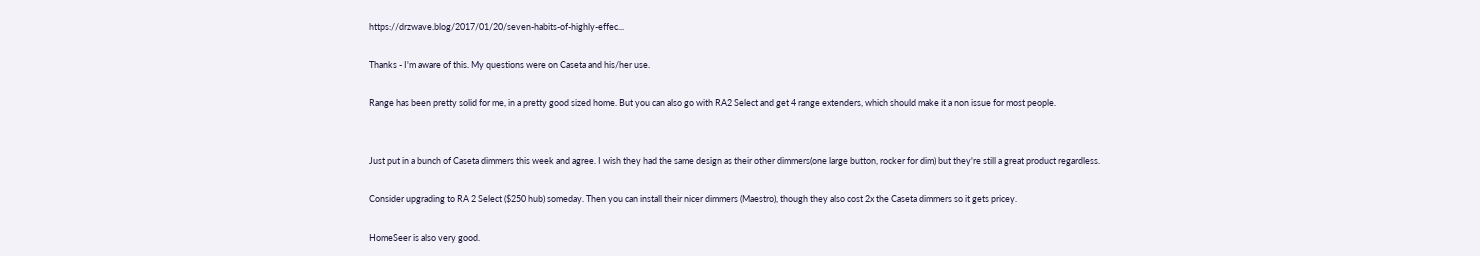https://drzwave.blog/2017/01/20/seven-habits-of-highly-effec...

Thanks - I'm aware of this. My questions were on Caseta and his/her use.

Range has been pretty solid for me, in a pretty good sized home. But you can also go with RA2 Select and get 4 range extenders, which should make it a non issue for most people.


Just put in a bunch of Caseta dimmers this week and agree. I wish they had the same design as their other dimmers(one large button, rocker for dim) but they're still a great product regardless.

Consider upgrading to RA 2 Select ($250 hub) someday. Then you can install their nicer dimmers (Maestro), though they also cost 2x the Caseta dimmers so it gets pricey.

HomeSeer is also very good.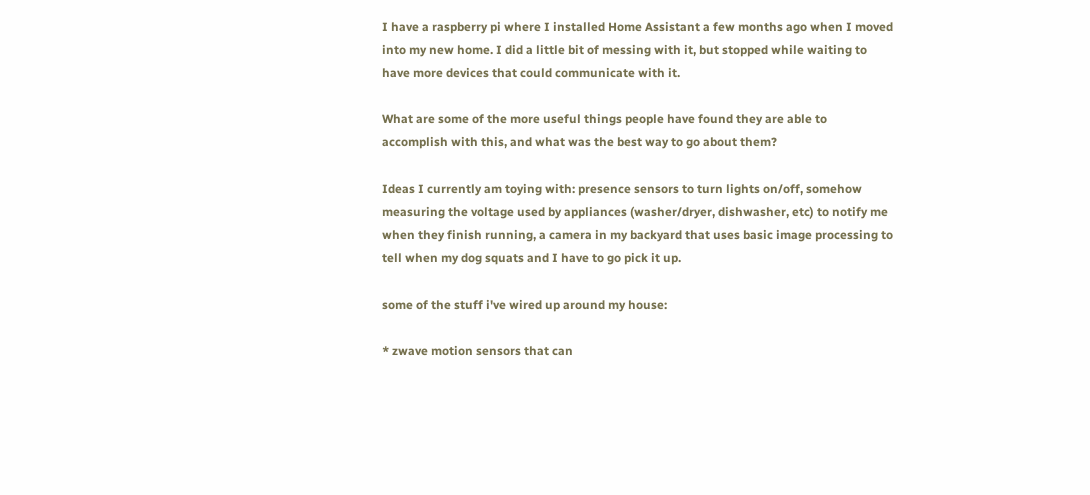I have a raspberry pi where I installed Home Assistant a few months ago when I moved into my new home. I did a little bit of messing with it, but stopped while waiting to have more devices that could communicate with it.

What are some of the more useful things people have found they are able to accomplish with this, and what was the best way to go about them?

Ideas I currently am toying with: presence sensors to turn lights on/off, somehow measuring the voltage used by appliances (washer/dryer, dishwasher, etc) to notify me when they finish running, a camera in my backyard that uses basic image processing to tell when my dog squats and I have to go pick it up.

some of the stuff i've wired up around my house:

* zwave motion sensors that can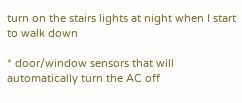turn on the stairs lights at night when I start to walk down

* door/window sensors that will automatically turn the AC off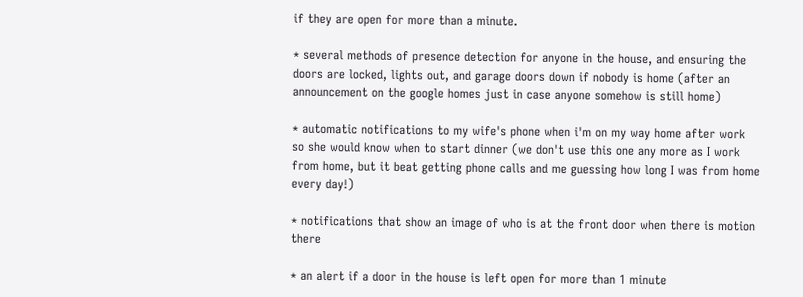if they are open for more than a minute.

* several methods of presence detection for anyone in the house, and ensuring the doors are locked, lights out, and garage doors down if nobody is home (after an announcement on the google homes just in case anyone somehow is still home)

* automatic notifications to my wife's phone when i'm on my way home after work so she would know when to start dinner (we don't use this one any more as I work from home, but it beat getting phone calls and me guessing how long I was from home every day!)

* notifications that show an image of who is at the front door when there is motion there

* an alert if a door in the house is left open for more than 1 minute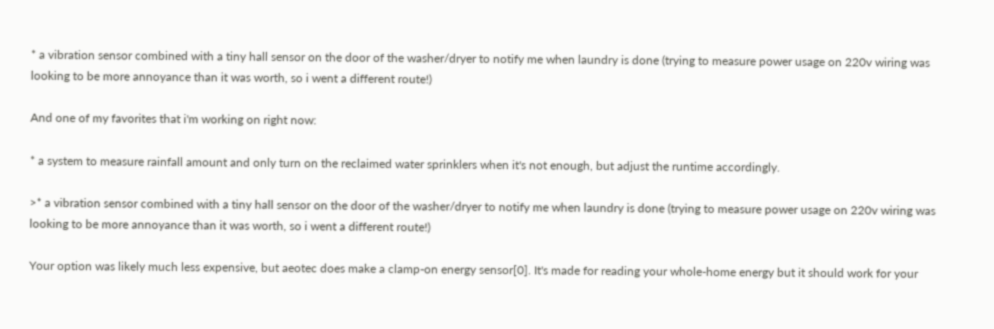* a vibration sensor combined with a tiny hall sensor on the door of the washer/dryer to notify me when laundry is done (trying to measure power usage on 220v wiring was looking to be more annoyance than it was worth, so i went a different route!)

And one of my favorites that i'm working on right now:

* a system to measure rainfall amount and only turn on the reclaimed water sprinklers when it's not enough, but adjust the runtime accordingly.

>* a vibration sensor combined with a tiny hall sensor on the door of the washer/dryer to notify me when laundry is done (trying to measure power usage on 220v wiring was looking to be more annoyance than it was worth, so i went a different route!)

Your option was likely much less expensive, but aeotec does make a clamp-on energy sensor[0]. It's made for reading your whole-home energy but it should work for your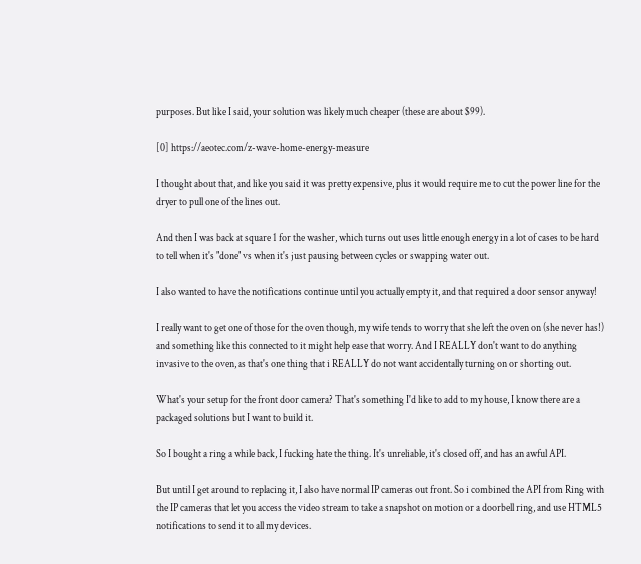purposes. But like I said, your solution was likely much cheaper (these are about $99).

[0] https://aeotec.com/z-wave-home-energy-measure

I thought about that, and like you said it was pretty expensive, plus it would require me to cut the power line for the dryer to pull one of the lines out.

And then I was back at square 1 for the washer, which turns out uses little enough energy in a lot of cases to be hard to tell when it's "done" vs when it's just pausing between cycles or swapping water out.

I also wanted to have the notifications continue until you actually empty it, and that required a door sensor anyway!

I really want to get one of those for the oven though, my wife tends to worry that she left the oven on (she never has!) and something like this connected to it might help ease that worry. And I REALLY don't want to do anything invasive to the oven, as that's one thing that i REALLY do not want accidentally turning on or shorting out.

What's your setup for the front door camera? That's something I'd like to add to my house, I know there are a packaged solutions but I want to build it.

So I bought a ring a while back, I fucking hate the thing. It's unreliable, it's closed off, and has an awful API.

But until I get around to replacing it, I also have normal IP cameras out front. So i combined the API from Ring with the IP cameras that let you access the video stream to take a snapshot on motion or a doorbell ring, and use HTML5 notifications to send it to all my devices.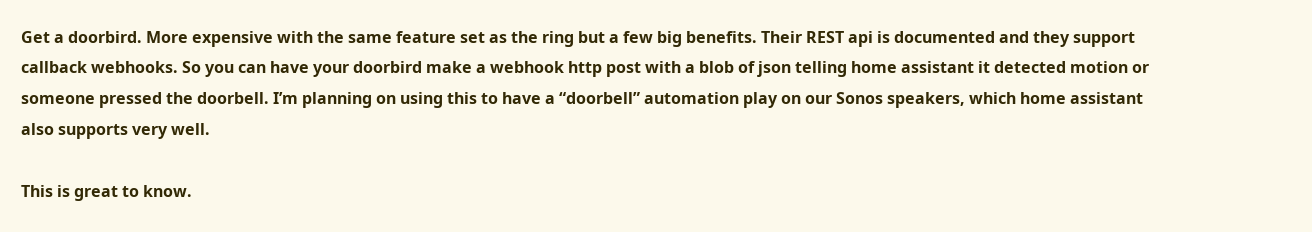Get a doorbird. More expensive with the same feature set as the ring but a few big benefits. Their REST api is documented and they support callback webhooks. So you can have your doorbird make a webhook http post with a blob of json telling home assistant it detected motion or someone pressed the doorbell. I’m planning on using this to have a “doorbell” automation play on our Sonos speakers, which home assistant also supports very well.

This is great to know.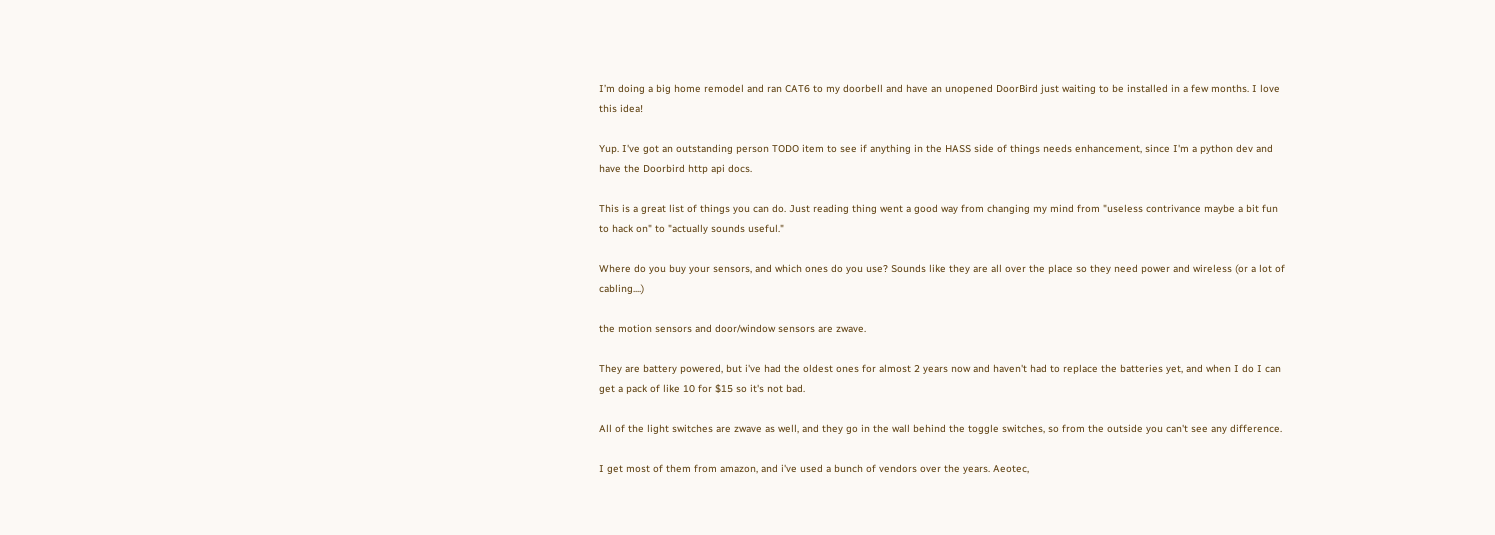I’m doing a big home remodel and ran CAT6 to my doorbell and have an unopened DoorBird just waiting to be installed in a few months. I love this idea!

Yup. I've got an outstanding person TODO item to see if anything in the HASS side of things needs enhancement, since I'm a python dev and have the Doorbird http api docs.

This is a great list of things you can do. Just reading thing went a good way from changing my mind from "useless contrivance maybe a bit fun to hack on" to "actually sounds useful."

Where do you buy your sensors, and which ones do you use? Sounds like they are all over the place so they need power and wireless (or a lot of cabling....)

the motion sensors and door/window sensors are zwave.

They are battery powered, but i've had the oldest ones for almost 2 years now and haven't had to replace the batteries yet, and when I do I can get a pack of like 10 for $15 so it's not bad.

All of the light switches are zwave as well, and they go in the wall behind the toggle switches, so from the outside you can't see any difference.

I get most of them from amazon, and i've used a bunch of vendors over the years. Aeotec,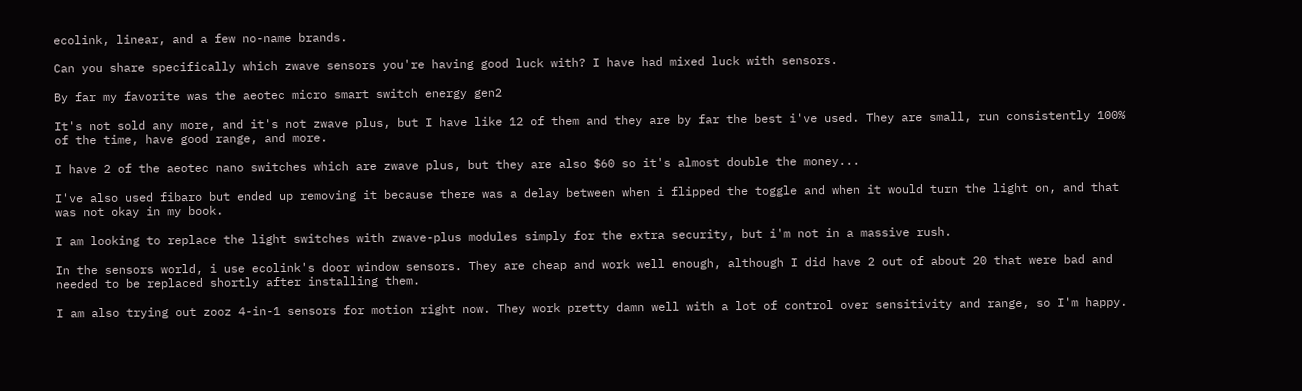ecolink, linear, and a few no-name brands.

Can you share specifically which zwave sensors you're having good luck with? I have had mixed luck with sensors.

By far my favorite was the aeotec micro smart switch energy gen2

It's not sold any more, and it's not zwave plus, but I have like 12 of them and they are by far the best i've used. They are small, run consistently 100% of the time, have good range, and more.

I have 2 of the aeotec nano switches which are zwave plus, but they are also $60 so it's almost double the money...

I've also used fibaro but ended up removing it because there was a delay between when i flipped the toggle and when it would turn the light on, and that was not okay in my book.

I am looking to replace the light switches with zwave-plus modules simply for the extra security, but i'm not in a massive rush.

In the sensors world, i use ecolink's door window sensors. They are cheap and work well enough, although I did have 2 out of about 20 that were bad and needed to be replaced shortly after installing them.

I am also trying out zooz 4-in-1 sensors for motion right now. They work pretty damn well with a lot of control over sensitivity and range, so I'm happy.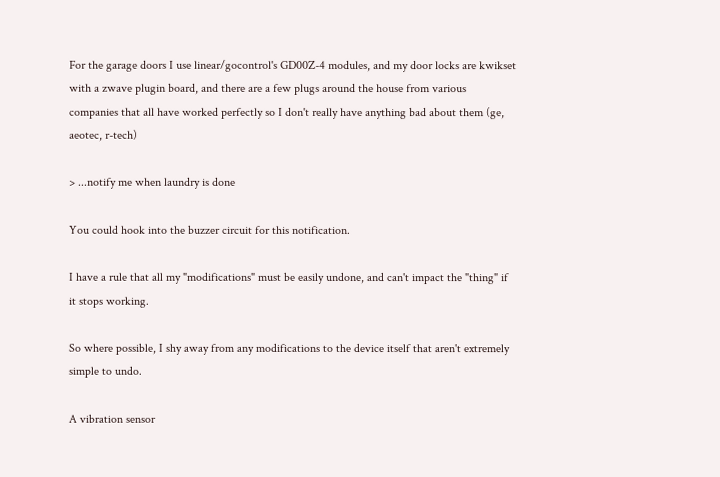For the garage doors I use linear/gocontrol's GD00Z-4 modules, and my door locks are kwikset with a zwave plugin board, and there are a few plugs around the house from various companies that all have worked perfectly so I don't really have anything bad about them (ge, aeotec, r-tech)

> ...notify me when laundry is done

You could hook into the buzzer circuit for this notification.

I have a rule that all my "modifications" must be easily undone, and can't impact the "thing" if it stops working.

So where possible, I shy away from any modifications to the device itself that aren't extremely simple to undo.

A vibration sensor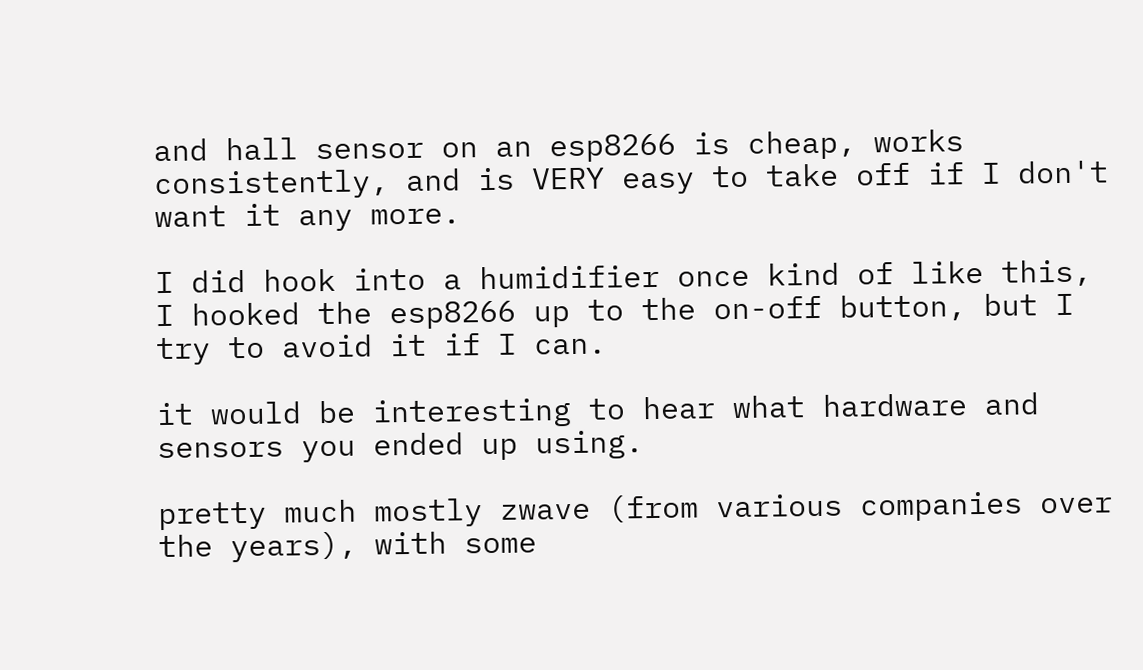and hall sensor on an esp8266 is cheap, works consistently, and is VERY easy to take off if I don't want it any more.

I did hook into a humidifier once kind of like this, I hooked the esp8266 up to the on-off button, but I try to avoid it if I can.

it would be interesting to hear what hardware and sensors you ended up using.

pretty much mostly zwave (from various companies over the years), with some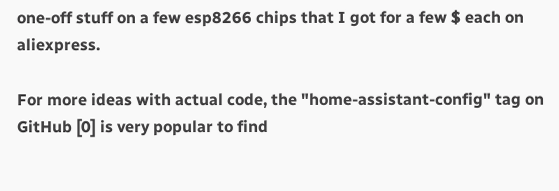one-off stuff on a few esp8266 chips that I got for a few $ each on aliexpress.

For more ideas with actual code, the "home-assistant-config" tag on GitHub [0] is very popular to find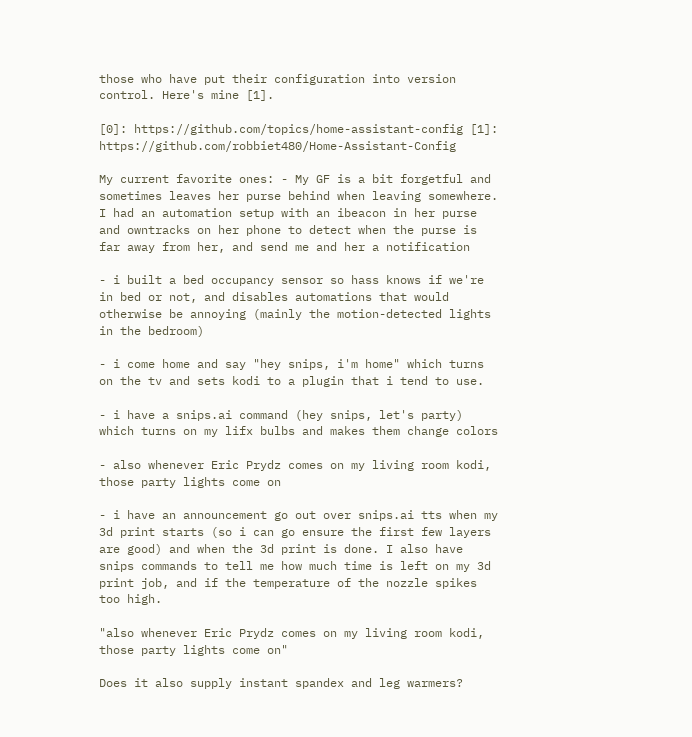those who have put their configuration into version control. Here's mine [1].

[0]: https://github.com/topics/home-assistant-config [1]: https://github.com/robbiet480/Home-Assistant-Config

My current favorite ones: - My GF is a bit forgetful and sometimes leaves her purse behind when leaving somewhere. I had an automation setup with an ibeacon in her purse and owntracks on her phone to detect when the purse is far away from her, and send me and her a notification

- i built a bed occupancy sensor so hass knows if we're in bed or not, and disables automations that would otherwise be annoying (mainly the motion-detected lights in the bedroom)

- i come home and say "hey snips, i'm home" which turns on the tv and sets kodi to a plugin that i tend to use.

- i have a snips.ai command (hey snips, let's party) which turns on my lifx bulbs and makes them change colors

- also whenever Eric Prydz comes on my living room kodi, those party lights come on

- i have an announcement go out over snips.ai tts when my 3d print starts (so i can go ensure the first few layers are good) and when the 3d print is done. I also have snips commands to tell me how much time is left on my 3d print job, and if the temperature of the nozzle spikes too high.

"also whenever Eric Prydz comes on my living room kodi, those party lights come on"

Does it also supply instant spandex and leg warmers?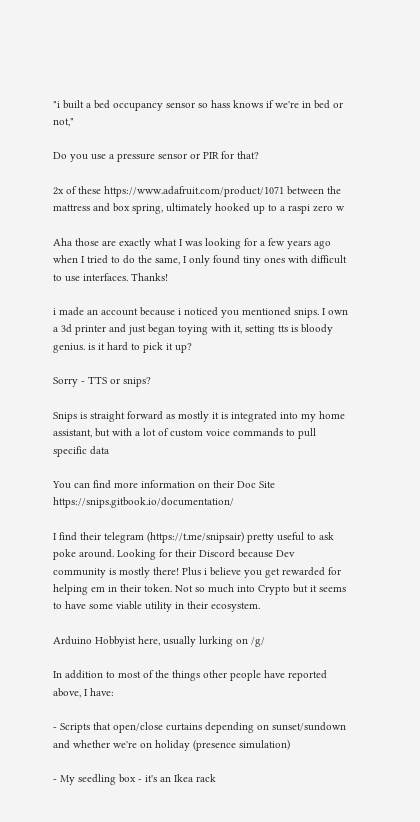"i built a bed occupancy sensor so hass knows if we're in bed or not,"

Do you use a pressure sensor or PIR for that?

2x of these https://www.adafruit.com/product/1071 between the mattress and box spring, ultimately hooked up to a raspi zero w

Aha those are exactly what I was looking for a few years ago when I tried to do the same, I only found tiny ones with difficult to use interfaces. Thanks!

i made an account because i noticed you mentioned snips. I own a 3d printer and just began toying with it, setting tts is bloody genius. is it hard to pick it up?

Sorry - TTS or snips?

Snips is straight forward as mostly it is integrated into my home assistant, but with a lot of custom voice commands to pull specific data

You can find more information on their Doc Site https://snips.gitbook.io/documentation/

I find their telegram (https://t.me/snipsair) pretty useful to ask poke around. Looking for their Discord because Dev community is mostly there! Plus i believe you get rewarded for helping em in their token. Not so much into Crypto but it seems to have some viable utility in their ecosystem.

Arduino Hobbyist here, usually lurking on /g/

In addition to most of the things other people have reported above, I have:

- Scripts that open/close curtains depending on sunset/sundown and whether we're on holiday (presence simulation)

- My seedling box - it's an Ikea rack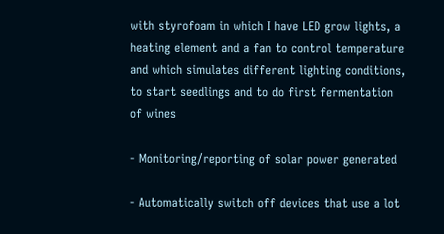with styrofoam in which I have LED grow lights, a heating element and a fan to control temperature and which simulates different lighting conditions, to start seedlings and to do first fermentation of wines

- Monitoring/reporting of solar power generated

- Automatically switch off devices that use a lot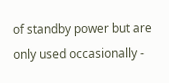of standby power but are only used occasionally -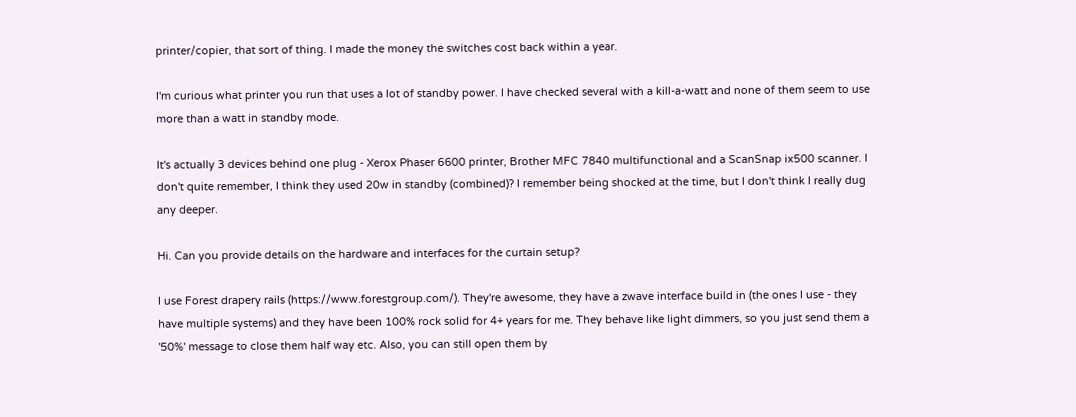printer/copier, that sort of thing. I made the money the switches cost back within a year.

I'm curious what printer you run that uses a lot of standby power. I have checked several with a kill-a-watt and none of them seem to use more than a watt in standby mode.

It's actually 3 devices behind one plug - Xerox Phaser 6600 printer, Brother MFC 7840 multifunctional and a ScanSnap ix500 scanner. I don't quite remember, I think they used 20w in standby (combined)? I remember being shocked at the time, but I don't think I really dug any deeper.

Hi. Can you provide details on the hardware and interfaces for the curtain setup?

I use Forest drapery rails (https://www.forestgroup.com/). They're awesome, they have a zwave interface build in (the ones I use - they have multiple systems) and they have been 100% rock solid for 4+ years for me. They behave like light dimmers, so you just send them a '50%' message to close them half way etc. Also, you can still open them by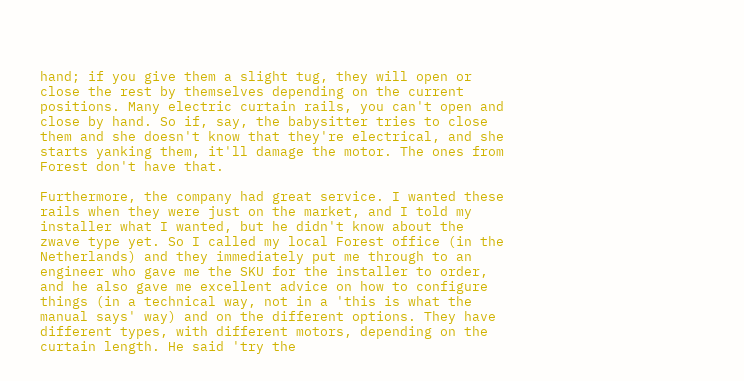hand; if you give them a slight tug, they will open or close the rest by themselves depending on the current positions. Many electric curtain rails, you can't open and close by hand. So if, say, the babysitter tries to close them and she doesn't know that they're electrical, and she starts yanking them, it'll damage the motor. The ones from Forest don't have that.

Furthermore, the company had great service. I wanted these rails when they were just on the market, and I told my installer what I wanted, but he didn't know about the zwave type yet. So I called my local Forest office (in the Netherlands) and they immediately put me through to an engineer who gave me the SKU for the installer to order, and he also gave me excellent advice on how to configure things (in a technical way, not in a 'this is what the manual says' way) and on the different options. They have different types, with different motors, depending on the curtain length. He said 'try the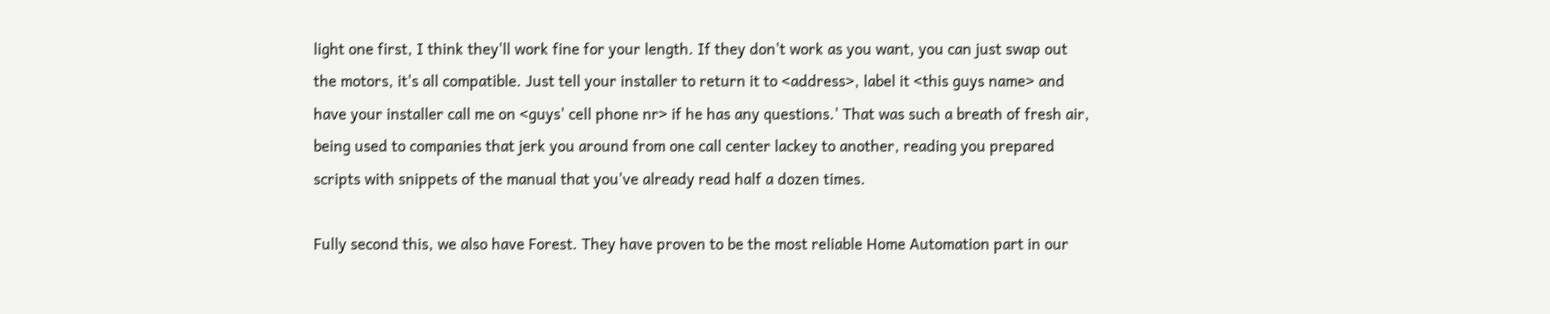light one first, I think they'll work fine for your length. If they don't work as you want, you can just swap out the motors, it's all compatible. Just tell your installer to return it to <address>, label it <this guys name> and have your installer call me on <guys' cell phone nr> if he has any questions.' That was such a breath of fresh air, being used to companies that jerk you around from one call center lackey to another, reading you prepared scripts with snippets of the manual that you've already read half a dozen times.

Fully second this, we also have Forest. They have proven to be the most reliable Home Automation part in our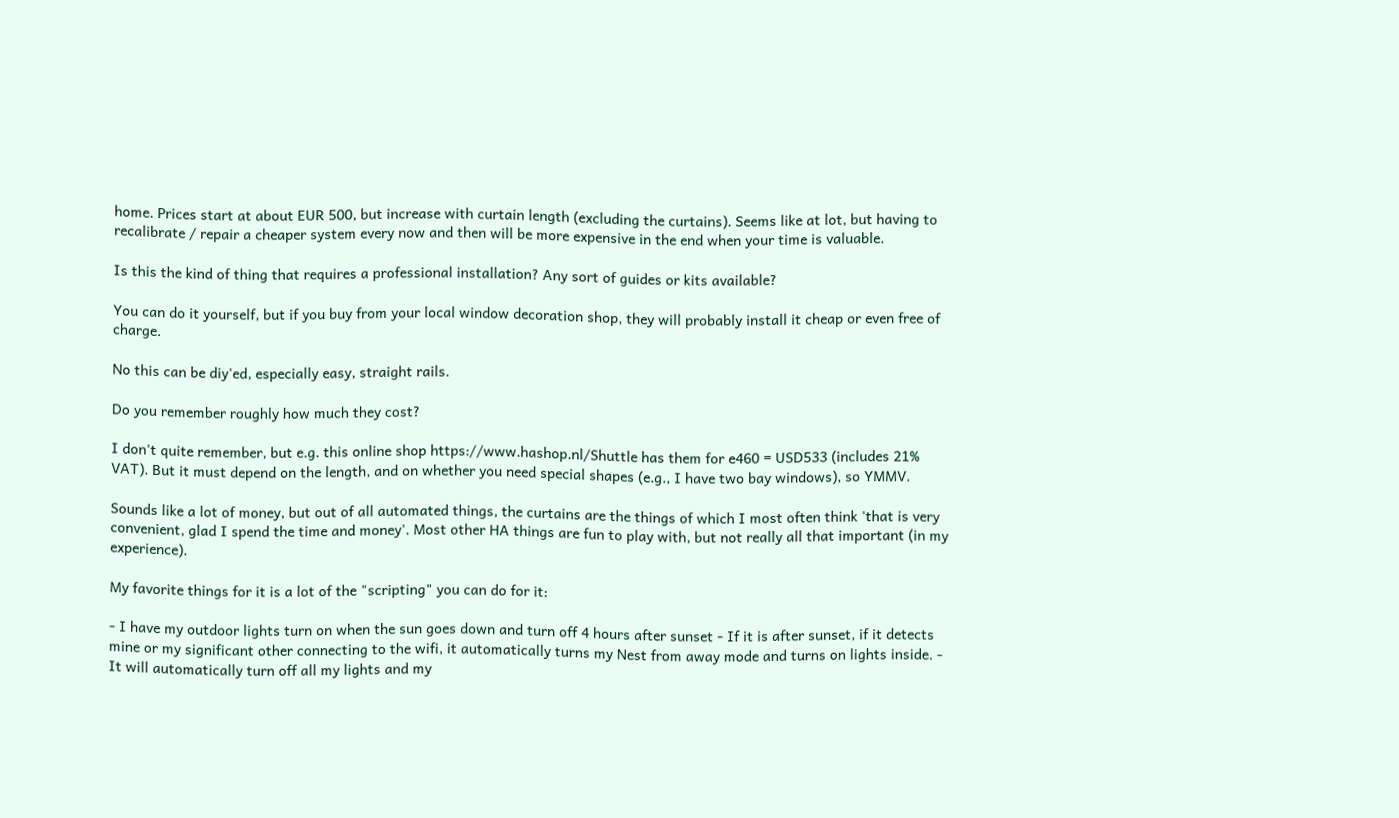home. Prices start at about EUR 500, but increase with curtain length (excluding the curtains). Seems like at lot, but having to recalibrate / repair a cheaper system every now and then will be more expensive in the end when your time is valuable.

Is this the kind of thing that requires a professional installation? Any sort of guides or kits available?

You can do it yourself, but if you buy from your local window decoration shop, they will probably install it cheap or even free of charge.

No this can be diy'ed, especially easy, straight rails.

Do you remember roughly how much they cost?

I don't quite remember, but e.g. this online shop https://www.hashop.nl/Shuttle has them for e460 = USD533 (includes 21% VAT). But it must depend on the length, and on whether you need special shapes (e.g., I have two bay windows), so YMMV.

Sounds like a lot of money, but out of all automated things, the curtains are the things of which I most often think 'that is very convenient, glad I spend the time and money'. Most other HA things are fun to play with, but not really all that important (in my experience).

My favorite things for it is a lot of the "scripting" you can do for it:

- I have my outdoor lights turn on when the sun goes down and turn off 4 hours after sunset - If it is after sunset, if it detects mine or my significant other connecting to the wifi, it automatically turns my Nest from away mode and turns on lights inside. - It will automatically turn off all my lights and my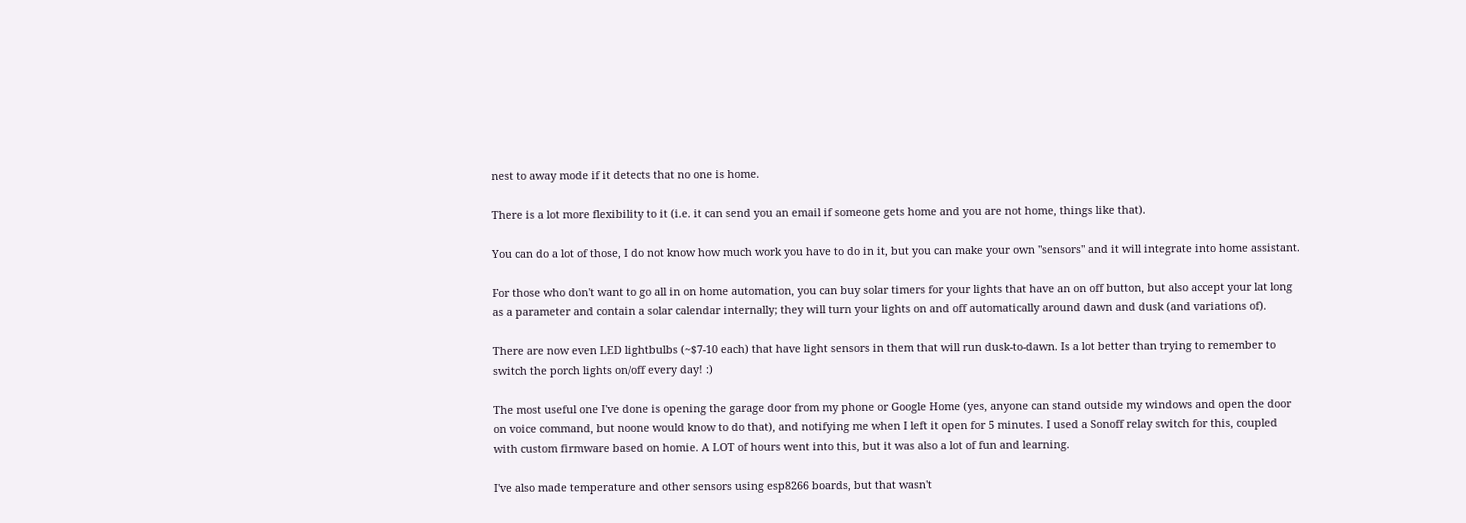nest to away mode if it detects that no one is home.

There is a lot more flexibility to it (i.e. it can send you an email if someone gets home and you are not home, things like that).

You can do a lot of those, I do not know how much work you have to do in it, but you can make your own "sensors" and it will integrate into home assistant.

For those who don't want to go all in on home automation, you can buy solar timers for your lights that have an on off button, but also accept your lat long as a parameter and contain a solar calendar internally; they will turn your lights on and off automatically around dawn and dusk (and variations of).

There are now even LED lightbulbs (~$7-10 each) that have light sensors in them that will run dusk-to-dawn. Is a lot better than trying to remember to switch the porch lights on/off every day! :)

The most useful one I've done is opening the garage door from my phone or Google Home (yes, anyone can stand outside my windows and open the door on voice command, but noone would know to do that), and notifying me when I left it open for 5 minutes. I used a Sonoff relay switch for this, coupled with custom firmware based on homie. A LOT of hours went into this, but it was also a lot of fun and learning.

I've also made temperature and other sensors using esp8266 boards, but that wasn't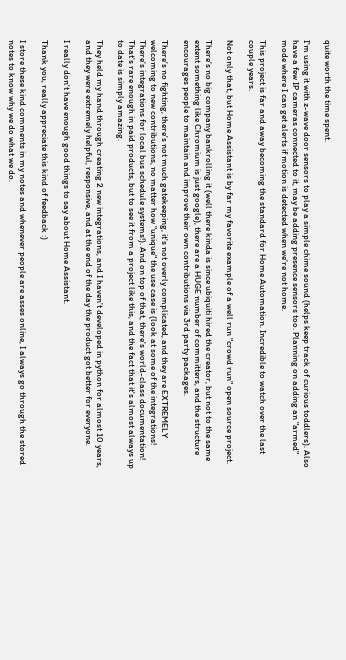quite worth the time spent.

I'm using it with z-wave door sensors to play a simple chime sound (helps keep track of curious toddlers). Also have a few IP cameras connected to it, may be adding presence sensors too. Planning on adding an "armed" mode where I can get alerts if motion is detected when we're not home.

This project is far and away becoming the standard for Home Automation. Incredible to watch over the last couple years.

Not only that, but Home Assistant is by far my favorite example of a well run "crowd run" open source project.

There's no big company bankrolling it (well there kinda is since ubiquiti hired the creator, but not to the same extent something like Chromium is just google), there are a HUGE number of committers, and the structure encourages people to maintain and improve their own contributions via 3rd party packages.

There's no fighting, there's not much gatekeeping, it's not overly complicated, and they are EXTREMELY welcoming to new contributions, no matter how "unique" the use case is (look at some of the integrations! There's integrations for local bus schedule systems!). And on top of that, there's world-class documentation! That's rare enough in paid products, but to see it from a project like this, and the fact that it's almost always up to date is simply amazing.

They held my hand through creating 2 new integrations, and I haven't developed in python for almost 10 years, and they were extremely helpful, responsive, and at the end of the day the product got better for everyone.

I really don't have enough good things to say about Home Assistant.

Thank you, really appreciate this kind of feedback :)

I store these kind comments in my notes and whenever people are asses online, I always go through the stored notes to know why we do what we do.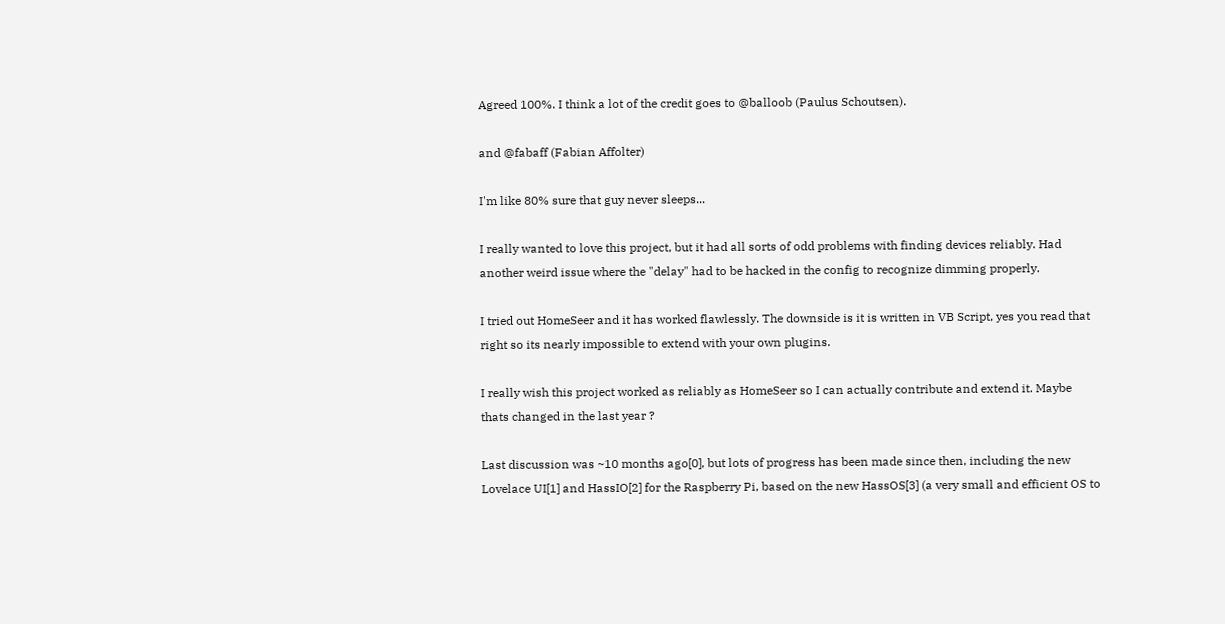Agreed 100%. I think a lot of the credit goes to @balloob (Paulus Schoutsen).

and @fabaff (Fabian Affolter)

I'm like 80% sure that guy never sleeps...

I really wanted to love this project, but it had all sorts of odd problems with finding devices reliably. Had another weird issue where the "delay" had to be hacked in the config to recognize dimming properly.

I tried out HomeSeer and it has worked flawlessly. The downside is it is written in VB Script, yes you read that right so its nearly impossible to extend with your own plugins.

I really wish this project worked as reliably as HomeSeer so I can actually contribute and extend it. Maybe thats changed in the last year ?

Last discussion was ~10 months ago[0], but lots of progress has been made since then, including the new Lovelace UI[1] and HassIO[2] for the Raspberry Pi, based on the new HassOS[3] (a very small and efficient OS to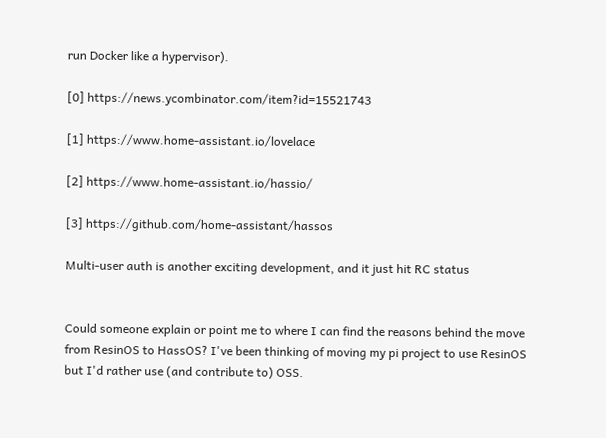run Docker like a hypervisor).

[0] https://news.ycombinator.com/item?id=15521743

[1] https://www.home-assistant.io/lovelace

[2] https://www.home-assistant.io/hassio/

[3] https://github.com/home-assistant/hassos

Multi-user auth is another exciting development, and it just hit RC status


Could someone explain or point me to where I can find the reasons behind the move from ResinOS to HassOS? I've been thinking of moving my pi project to use ResinOS but I'd rather use (and contribute to) OSS.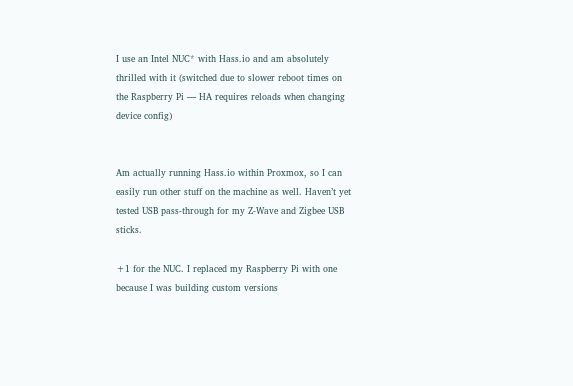I use an Intel NUC* with Hass.io and am absolutely thrilled with it (switched due to slower reboot times on the Raspberry Pi — HA requires reloads when changing device config)


Am actually running Hass.io within Proxmox, so I can easily run other stuff on the machine as well. Haven’t yet tested USB pass-through for my Z-Wave and Zigbee USB sticks.

+1 for the NUC. I replaced my Raspberry Pi with one because I was building custom versions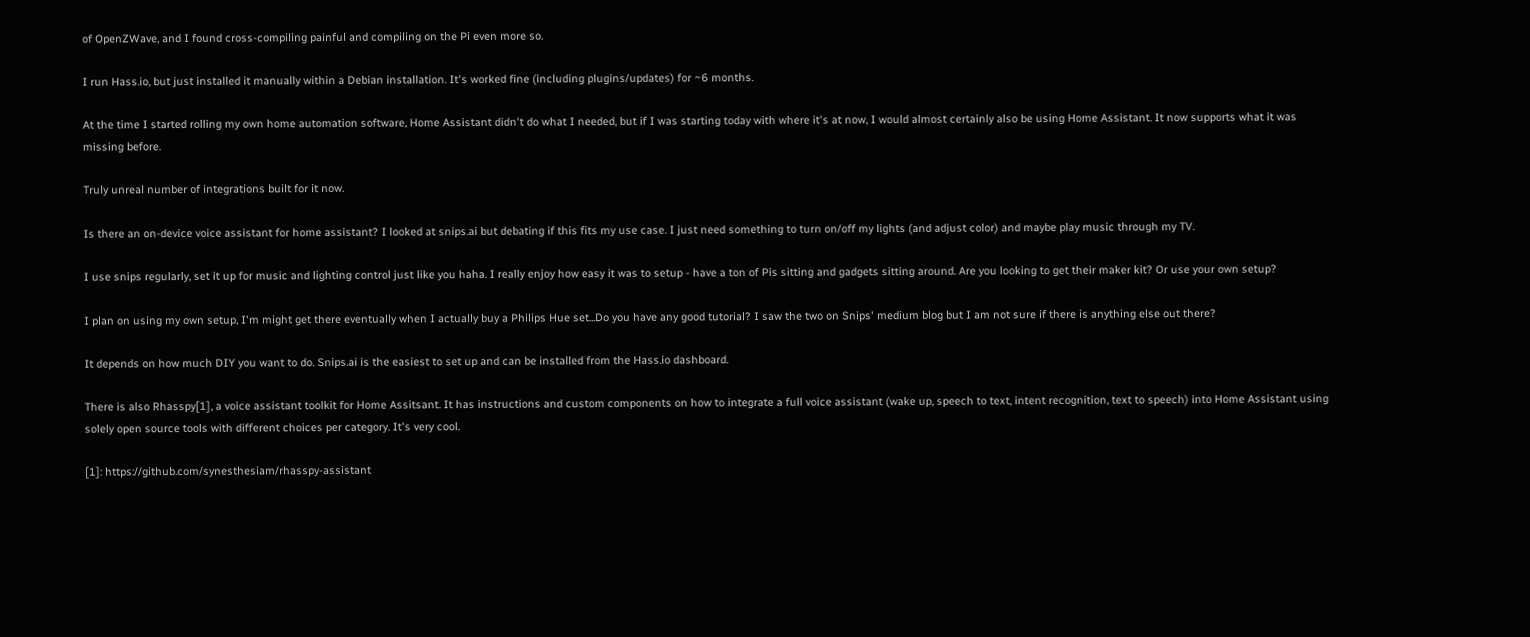of OpenZWave, and I found cross-compiling painful and compiling on the Pi even more so.

I run Hass.io, but just installed it manually within a Debian installation. It's worked fine (including plugins/updates) for ~6 months.

At the time I started rolling my own home automation software, Home Assistant didn't do what I needed, but if I was starting today with where it's at now, I would almost certainly also be using Home Assistant. It now supports what it was missing before.

Truly unreal number of integrations built for it now.

Is there an on-device voice assistant for home assistant? I looked at snips.ai but debating if this fits my use case. I just need something to turn on/off my lights (and adjust color) and maybe play music through my TV.

I use snips regularly, set it up for music and lighting control just like you haha. I really enjoy how easy it was to setup - have a ton of Pis sitting and gadgets sitting around. Are you looking to get their maker kit? Or use your own setup?

I plan on using my own setup, I'm might get there eventually when I actually buy a Philips Hue set...Do you have any good tutorial? I saw the two on Snips' medium blog but I am not sure if there is anything else out there?

It depends on how much DIY you want to do. Snips.ai is the easiest to set up and can be installed from the Hass.io dashboard.

There is also Rhasspy[1], a voice assistant toolkit for Home Assitsant. It has instructions and custom components on how to integrate a full voice assistant (wake up, speech to text, intent recognition, text to speech) into Home Assistant using solely open source tools with different choices per category. It's very cool.

[1]: https://github.com/synesthesiam/rhasspy-assistant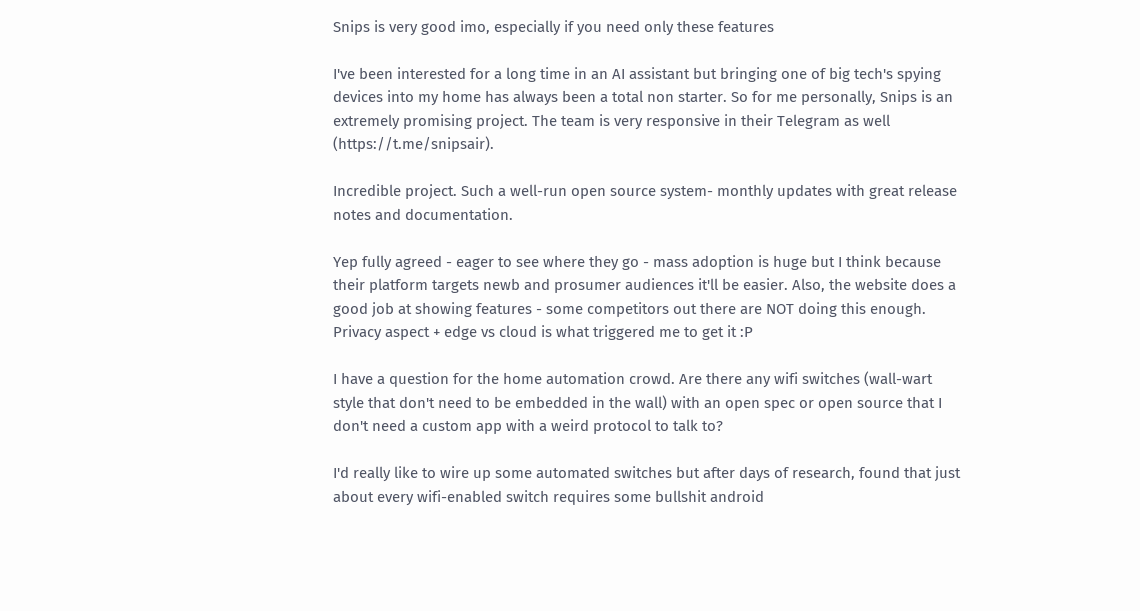Snips is very good imo, especially if you need only these features

I've been interested for a long time in an AI assistant but bringing one of big tech's spying devices into my home has always been a total non starter. So for me personally, Snips is an extremely promising project. The team is very responsive in their Telegram as well (https://t.me/snipsair).

Incredible project. Such a well-run open source system- monthly updates with great release notes and documentation.

Yep fully agreed - eager to see where they go - mass adoption is huge but I think because their platform targets newb and prosumer audiences it'll be easier. Also, the website does a good job at showing features - some competitors out there are NOT doing this enough. Privacy aspect + edge vs cloud is what triggered me to get it :P

I have a question for the home automation crowd. Are there any wifi switches (wall-wart style that don't need to be embedded in the wall) with an open spec or open source that I don't need a custom app with a weird protocol to talk to?

I'd really like to wire up some automated switches but after days of research, found that just about every wifi-enabled switch requires some bullshit android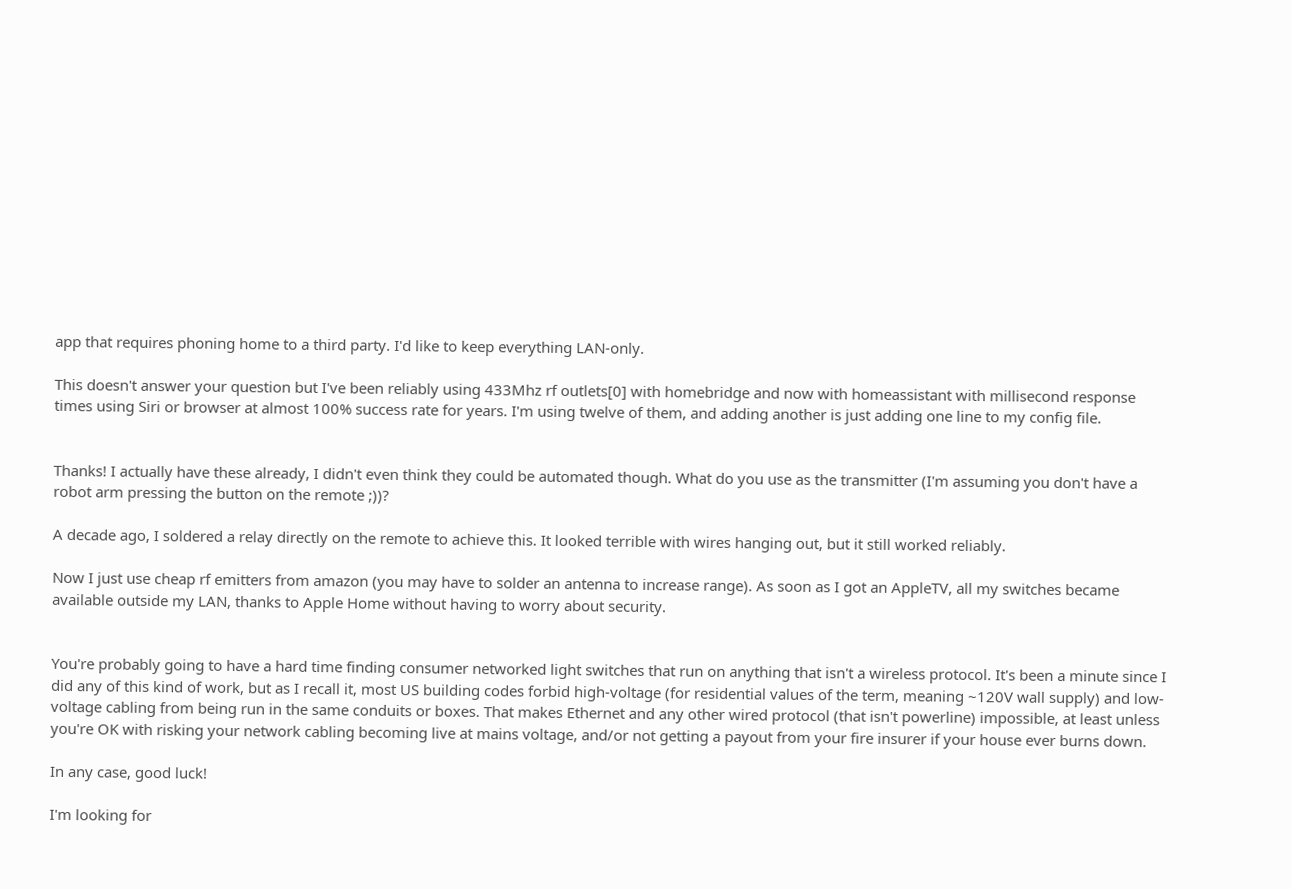app that requires phoning home to a third party. I'd like to keep everything LAN-only.

This doesn't answer your question but I've been reliably using 433Mhz rf outlets[0] with homebridge and now with homeassistant with millisecond response times using Siri or browser at almost 100% success rate for years. I'm using twelve of them, and adding another is just adding one line to my config file.


Thanks! I actually have these already, I didn't even think they could be automated though. What do you use as the transmitter (I'm assuming you don't have a robot arm pressing the button on the remote ;))?

A decade ago, I soldered a relay directly on the remote to achieve this. It looked terrible with wires hanging out, but it still worked reliably.

Now I just use cheap rf emitters from amazon (you may have to solder an antenna to increase range). As soon as I got an AppleTV, all my switches became available outside my LAN, thanks to Apple Home without having to worry about security.


You're probably going to have a hard time finding consumer networked light switches that run on anything that isn't a wireless protocol. It's been a minute since I did any of this kind of work, but as I recall it, most US building codes forbid high-voltage (for residential values of the term, meaning ~120V wall supply) and low-voltage cabling from being run in the same conduits or boxes. That makes Ethernet and any other wired protocol (that isn't powerline) impossible, at least unless you're OK with risking your network cabling becoming live at mains voltage, and/or not getting a payout from your fire insurer if your house ever burns down.

In any case, good luck!

I'm looking for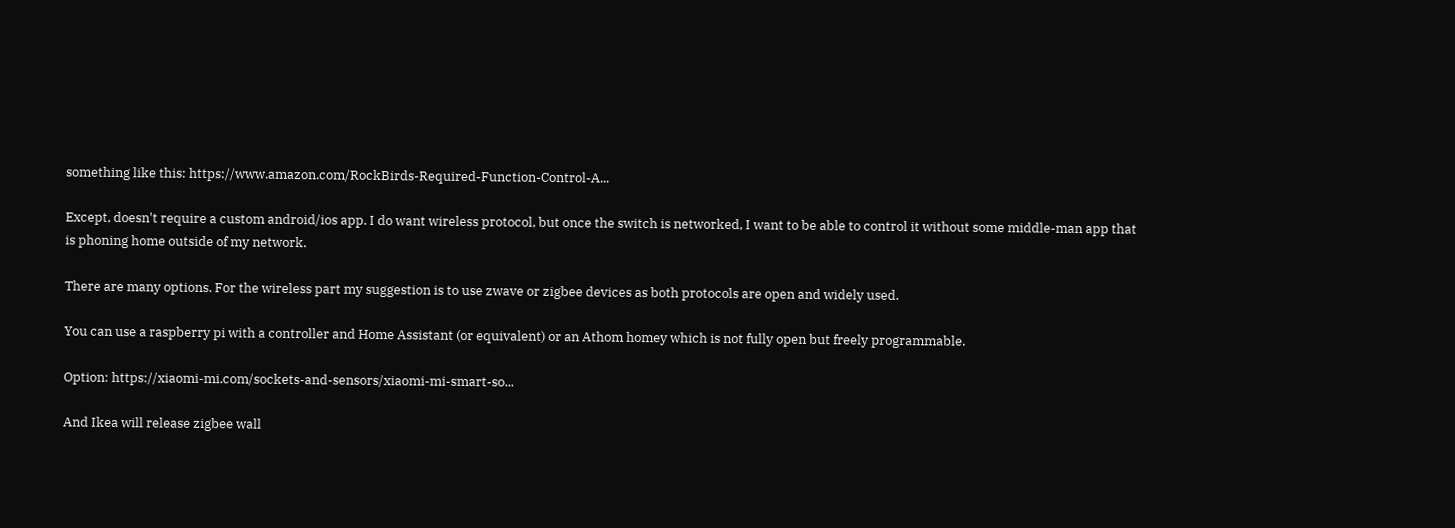something like this: https://www.amazon.com/RockBirds-Required-Function-Control-A...

Except, doesn't require a custom android/ios app. I do want wireless protocol, but once the switch is networked, I want to be able to control it without some middle-man app that is phoning home outside of my network.

There are many options. For the wireless part my suggestion is to use zwave or zigbee devices as both protocols are open and widely used.

You can use a raspberry pi with a controller and Home Assistant (or equivalent) or an Athom homey which is not fully open but freely programmable.

Option: https://xiaomi-mi.com/sockets-and-sensors/xiaomi-mi-smart-so...

And Ikea will release zigbee wall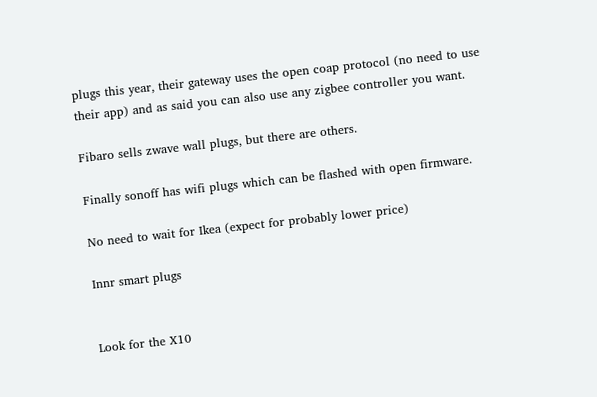plugs this year, their gateway uses the open coap protocol (no need to use their app) and as said you can also use any zigbee controller you want.

Fibaro sells zwave wall plugs, but there are others.

Finally sonoff has wifi plugs which can be flashed with open firmware.

No need to wait for Ikea (expect for probably lower price)

Innr smart plugs


Look for the X10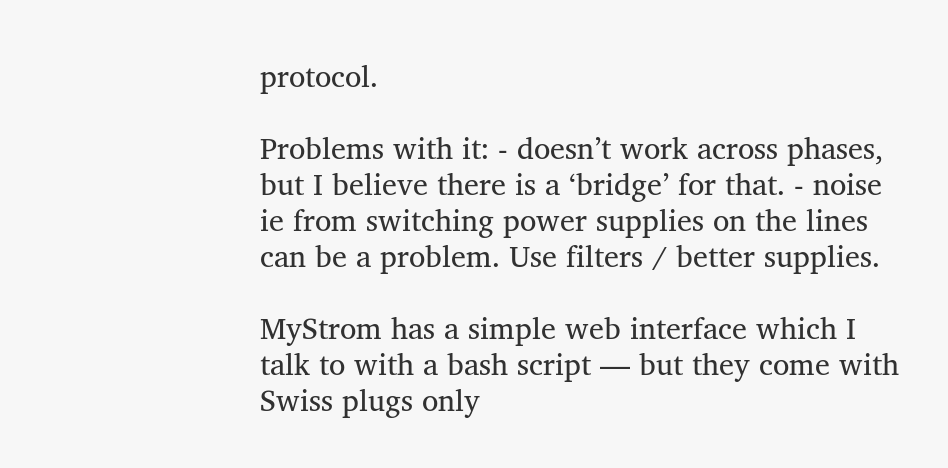protocol.

Problems with it: - doesn’t work across phases, but I believe there is a ‘bridge’ for that. - noise ie from switching power supplies on the lines can be a problem. Use filters / better supplies.

MyStrom has a simple web interface which I talk to with a bash script — but they come with Swiss plugs only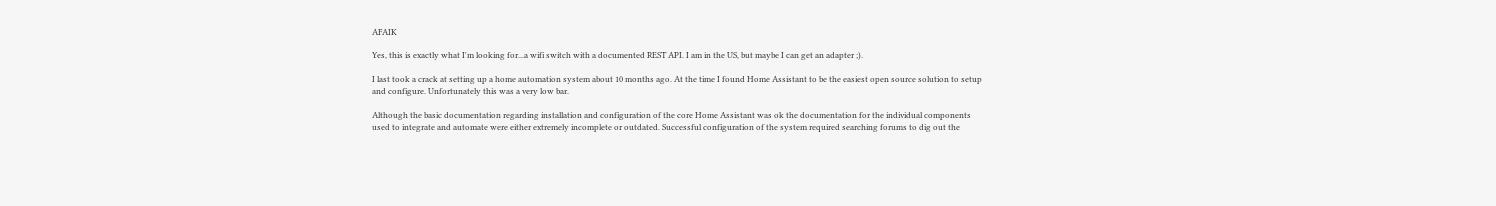AFAIK

Yes, this is exactly what I'm looking for...a wifi switch with a documented REST API. I am in the US, but maybe I can get an adapter ;).

I last took a crack at setting up a home automation system about 10 months ago. At the time I found Home Assistant to be the easiest open source solution to setup and configure. Unfortunately this was a very low bar.

Although the basic documentation regarding installation and configuration of the core Home Assistant was ok the documentation for the individual components used to integrate and automate were either extremely incomplete or outdated. Successful configuration of the system required searching forums to dig out the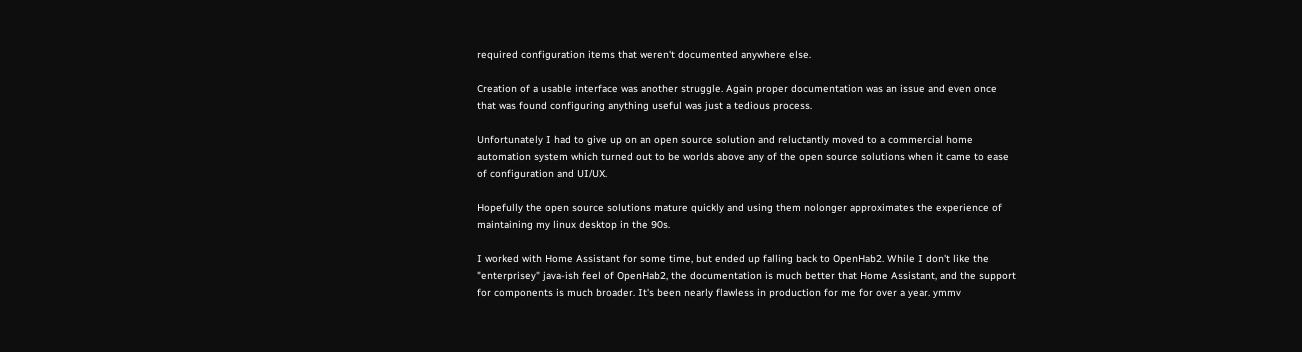required configuration items that weren't documented anywhere else.

Creation of a usable interface was another struggle. Again proper documentation was an issue and even once that was found configuring anything useful was just a tedious process.

Unfortunately I had to give up on an open source solution and reluctantly moved to a commercial home automation system which turned out to be worlds above any of the open source solutions when it came to ease of configuration and UI/UX.

Hopefully the open source solutions mature quickly and using them nolonger approximates the experience of maintaining my linux desktop in the 90s.

I worked with Home Assistant for some time, but ended up falling back to OpenHab2. While I don't like the "enterprisey" java-ish feel of OpenHab2, the documentation is much better that Home Assistant, and the support for components is much broader. It's been nearly flawless in production for me for over a year. ymmv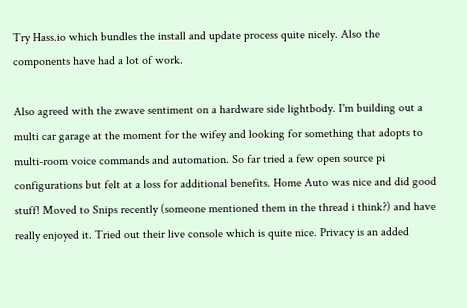Try Hass.io which bundles the install and update process quite nicely. Also the components have had a lot of work.

Also agreed with the zwave sentiment on a hardware side lightbody. I'm building out a multi car garage at the moment for the wifey and looking for something that adopts to multi-room voice commands and automation. So far tried a few open source pi configurations but felt at a loss for additional benefits. Home Auto was nice and did good stuff! Moved to Snips recently (someone mentioned them in the thread i think?) and have really enjoyed it. Tried out their live console which is quite nice. Privacy is an added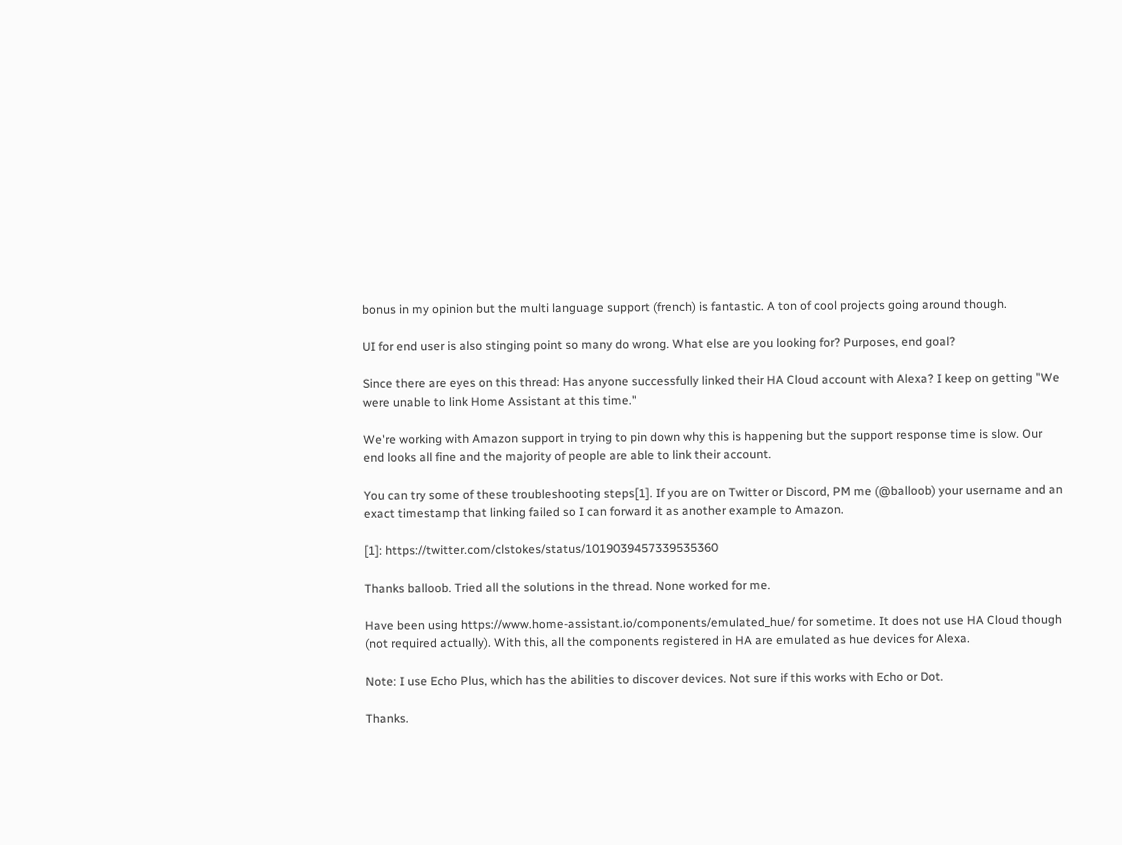bonus in my opinion but the multi language support (french) is fantastic. A ton of cool projects going around though.

UI for end user is also stinging point so many do wrong. What else are you looking for? Purposes, end goal?

Since there are eyes on this thread: Has anyone successfully linked their HA Cloud account with Alexa? I keep on getting "We were unable to link Home Assistant at this time."

We're working with Amazon support in trying to pin down why this is happening but the support response time is slow. Our end looks all fine and the majority of people are able to link their account.

You can try some of these troubleshooting steps[1]. If you are on Twitter or Discord, PM me (@balloob) your username and an exact timestamp that linking failed so I can forward it as another example to Amazon.

[1]: https://twitter.com/clstokes/status/1019039457339535360

Thanks balloob. Tried all the solutions in the thread. None worked for me.

Have been using https://www.home-assistant.io/components/emulated_hue/ for sometime. It does not use HA Cloud though (not required actually). With this, all the components registered in HA are emulated as hue devices for Alexa.

Note: I use Echo Plus, which has the abilities to discover devices. Not sure if this works with Echo or Dot.

Thanks.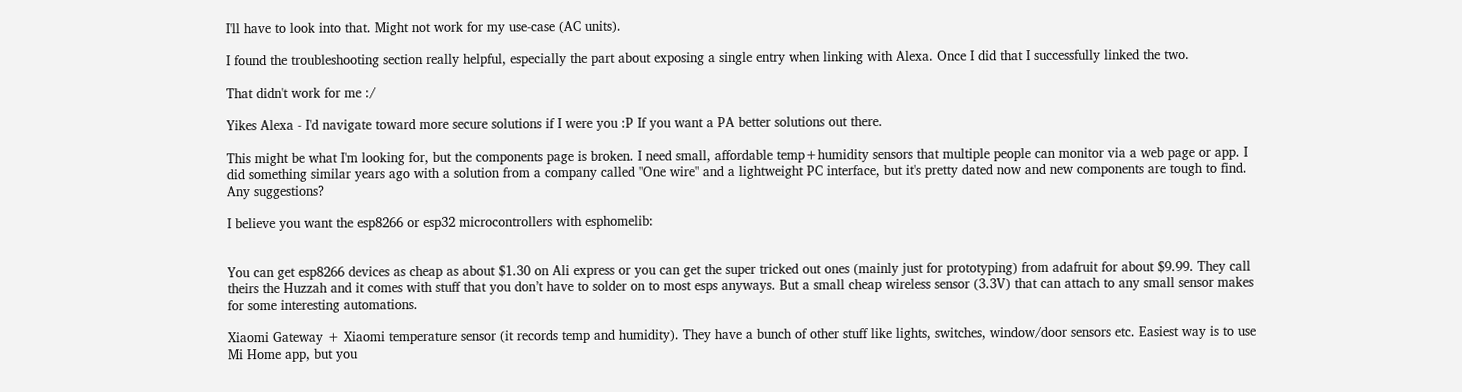I'll have to look into that. Might not work for my use-case (AC units).

I found the troubleshooting section really helpful, especially the part about exposing a single entry when linking with Alexa. Once I did that I successfully linked the two.

That didn't work for me :/

Yikes Alexa - I'd navigate toward more secure solutions if I were you :P If you want a PA better solutions out there.

This might be what I'm looking for, but the components page is broken. I need small, affordable temp+humidity sensors that multiple people can monitor via a web page or app. I did something similar years ago with a solution from a company called "One wire" and a lightweight PC interface, but it's pretty dated now and new components are tough to find. Any suggestions?

I believe you want the esp8266 or esp32 microcontrollers with esphomelib:


You can get esp8266 devices as cheap as about $1.30 on Ali express or you can get the super tricked out ones (mainly just for prototyping) from adafruit for about $9.99. They call theirs the Huzzah and it comes with stuff that you don’t have to solder on to most esps anyways. But a small cheap wireless sensor (3.3V) that can attach to any small sensor makes for some interesting automations.

Xiaomi Gateway + Xiaomi temperature sensor (it records temp and humidity). They have a bunch of other stuff like lights, switches, window/door sensors etc. Easiest way is to use Mi Home app, but you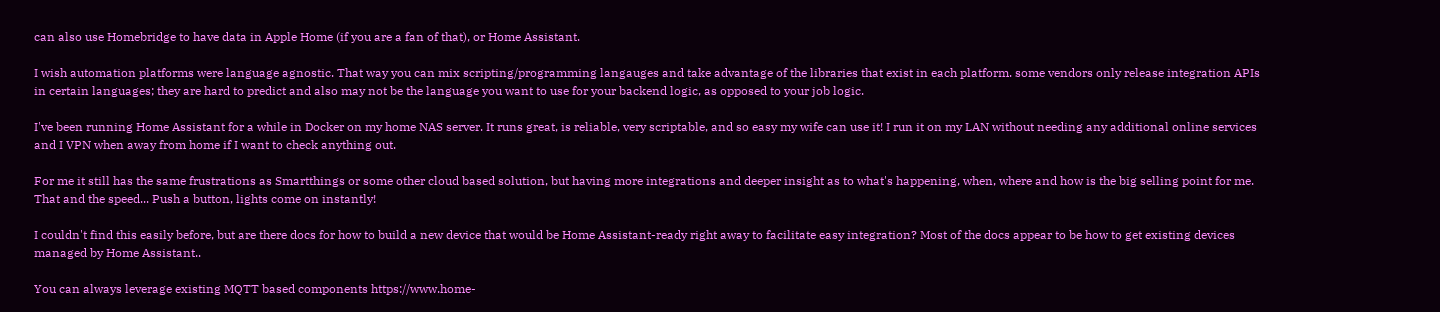can also use Homebridge to have data in Apple Home (if you are a fan of that), or Home Assistant.

I wish automation platforms were language agnostic. That way you can mix scripting/programming langauges and take advantage of the libraries that exist in each platform. some vendors only release integration APIs in certain languages; they are hard to predict and also may not be the language you want to use for your backend logic, as opposed to your job logic.

I've been running Home Assistant for a while in Docker on my home NAS server. It runs great, is reliable, very scriptable, and so easy my wife can use it! I run it on my LAN without needing any additional online services and I VPN when away from home if I want to check anything out.

For me it still has the same frustrations as Smartthings or some other cloud based solution, but having more integrations and deeper insight as to what's happening, when, where and how is the big selling point for me. That and the speed... Push a button, lights come on instantly!

I couldn't find this easily before, but are there docs for how to build a new device that would be Home Assistant-ready right away to facilitate easy integration? Most of the docs appear to be how to get existing devices managed by Home Assistant..

You can always leverage existing MQTT based components https://www.home-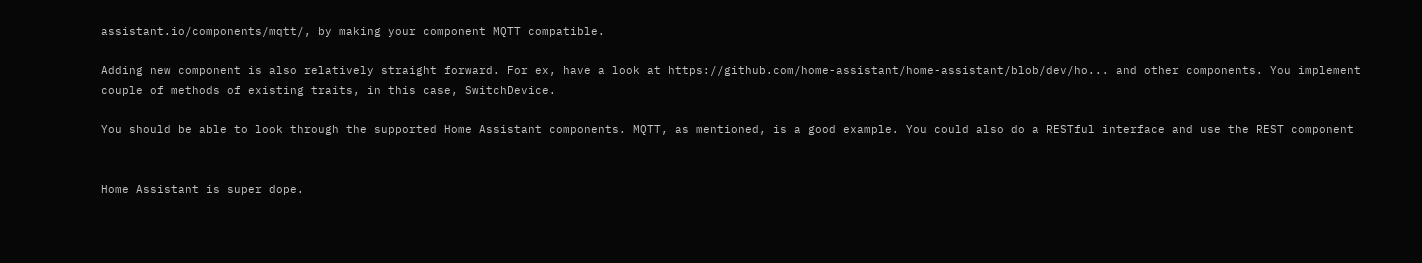assistant.io/components/mqtt/, by making your component MQTT compatible.

Adding new component is also relatively straight forward. For ex, have a look at https://github.com/home-assistant/home-assistant/blob/dev/ho... and other components. You implement couple of methods of existing traits, in this case, SwitchDevice.

You should be able to look through the supported Home Assistant components. MQTT, as mentioned, is a good example. You could also do a RESTful interface and use the REST component


Home Assistant is super dope.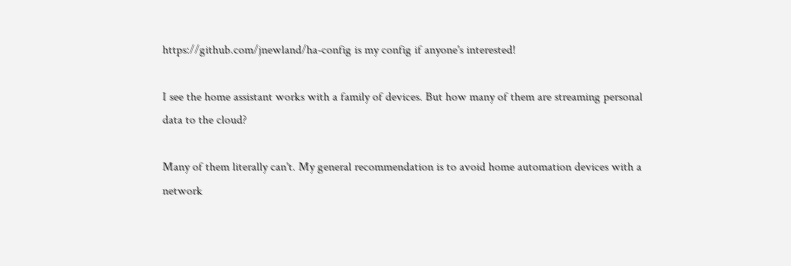https://github.com/jnewland/ha-config is my config if anyone's interested!

I see the home assistant works with a family of devices. But how many of them are streaming personal data to the cloud?

Many of them literally can't. My general recommendation is to avoid home automation devices with a network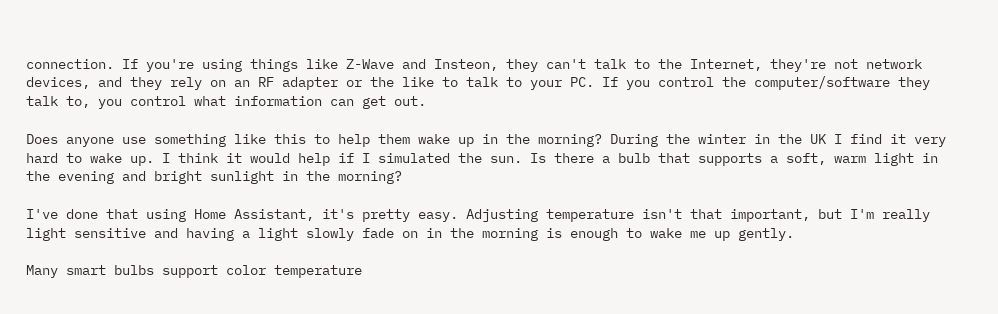connection. If you're using things like Z-Wave and Insteon, they can't talk to the Internet, they're not network devices, and they rely on an RF adapter or the like to talk to your PC. If you control the computer/software they talk to, you control what information can get out.

Does anyone use something like this to help them wake up in the morning? During the winter in the UK I find it very hard to wake up. I think it would help if I simulated the sun. Is there a bulb that supports a soft, warm light in the evening and bright sunlight in the morning?

I've done that using Home Assistant, it's pretty easy. Adjusting temperature isn't that important, but I'm really light sensitive and having a light slowly fade on in the morning is enough to wake me up gently.

Many smart bulbs support color temperature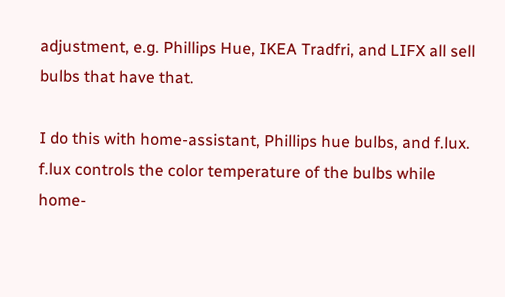adjustment, e.g. Phillips Hue, IKEA Tradfri, and LIFX all sell bulbs that have that.

I do this with home-assistant, Phillips hue bulbs, and f.lux. f.lux controls the color temperature of the bulbs while home-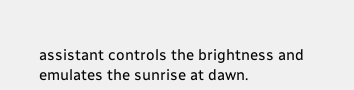assistant controls the brightness and emulates the sunrise at dawn.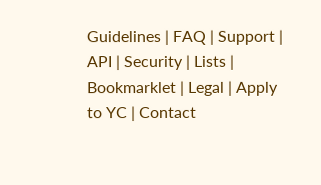Guidelines | FAQ | Support | API | Security | Lists | Bookmarklet | Legal | Apply to YC | Contact